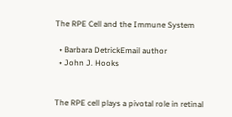The RPE Cell and the Immune System

  • Barbara DetrickEmail author
  • John J. Hooks


The RPE cell plays a pivotal role in retinal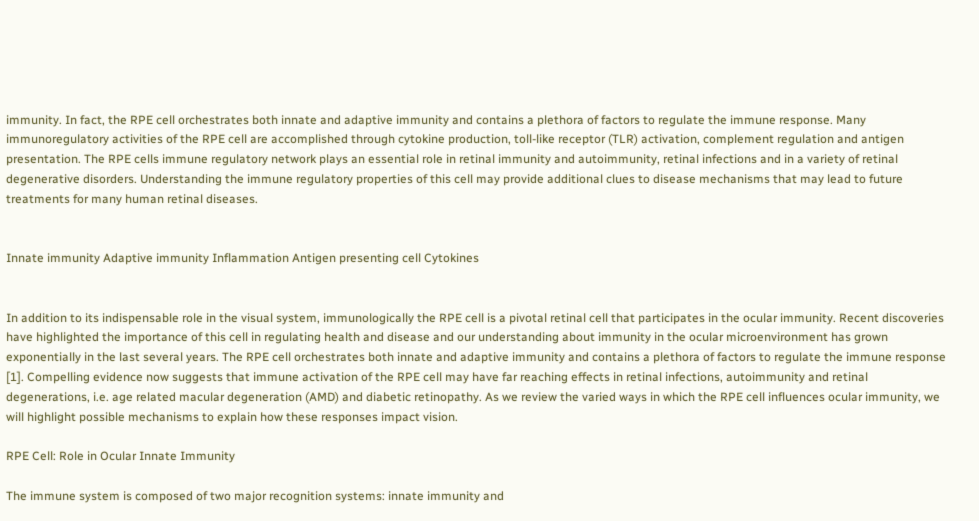immunity. In fact, the RPE cell orchestrates both innate and adaptive immunity and contains a plethora of factors to regulate the immune response. Many immunoregulatory activities of the RPE cell are accomplished through cytokine production, toll-like receptor (TLR) activation, complement regulation and antigen presentation. The RPE cells immune regulatory network plays an essential role in retinal immunity and autoimmunity, retinal infections and in a variety of retinal degenerative disorders. Understanding the immune regulatory properties of this cell may provide additional clues to disease mechanisms that may lead to future treatments for many human retinal diseases.


Innate immunity Adaptive immunity Inflammation Antigen presenting cell Cytokines


In addition to its indispensable role in the visual system, immunologically the RPE cell is a pivotal retinal cell that participates in the ocular immunity. Recent discoveries have highlighted the importance of this cell in regulating health and disease and our understanding about immunity in the ocular microenvironment has grown exponentially in the last several years. The RPE cell orchestrates both innate and adaptive immunity and contains a plethora of factors to regulate the immune response [1]. Compelling evidence now suggests that immune activation of the RPE cell may have far reaching effects in retinal infections, autoimmunity and retinal degenerations, i.e. age related macular degeneration (AMD) and diabetic retinopathy. As we review the varied ways in which the RPE cell influences ocular immunity, we will highlight possible mechanisms to explain how these responses impact vision.

RPE Cell: Role in Ocular Innate Immunity

The immune system is composed of two major recognition systems: innate immunity and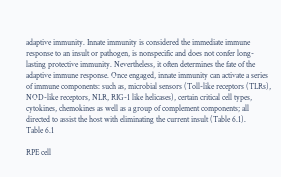adaptive immunity. Innate immunity is considered the immediate immune response to an insult or pathogen, is nonspecific and does not confer long-lasting protective immunity. Nevertheless, it often determines the fate of the adaptive immune response. Once engaged, innate immunity can activate a series of immune components: such as, microbial sensors (Toll-like receptors (TLRs), NOD-like receptors, NLR, RIG-1 like helicases), certain critical cell types, cytokines, chemokines as well as a group of complement components; all directed to assist the host with eliminating the current insult (Table 6.1).
Table 6.1

RPE cell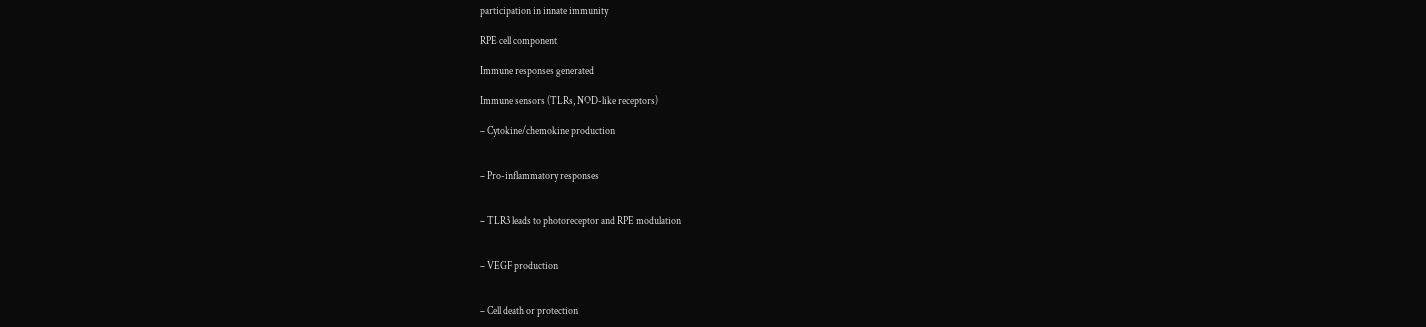participation in innate immunity

RPE cell component

Immune responses generated

Immune sensors (TLRs, NOD-like receptors)

– Cytokine/chemokine production


– Pro-inflammatory responses


– TLR3 leads to photoreceptor and RPE modulation


– VEGF production


– Cell death or protection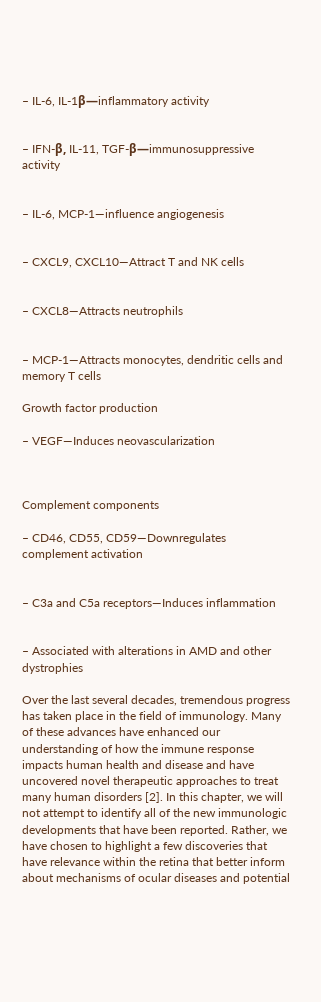– IL-6, IL-1β—inflammatory activity


– IFN-β, IL-11, TGF-β—immunosuppressive activity


– IL-6, MCP-1—influence angiogenesis


– CXCL9, CXCL10—Attract T and NK cells


– CXCL8—Attracts neutrophils


– MCP-1—Attracts monocytes, dendritic cells and memory T cells

Growth factor production

– VEGF—Induces neovascularization



Complement components

– CD46, CD55, CD59—Downregulates complement activation


– C3a and C5a receptors—Induces inflammation


– Associated with alterations in AMD and other dystrophies

Over the last several decades, tremendous progress has taken place in the field of immunology. Many of these advances have enhanced our understanding of how the immune response impacts human health and disease and have uncovered novel therapeutic approaches to treat many human disorders [2]. In this chapter, we will not attempt to identify all of the new immunologic developments that have been reported. Rather, we have chosen to highlight a few discoveries that have relevance within the retina that better inform about mechanisms of ocular diseases and potential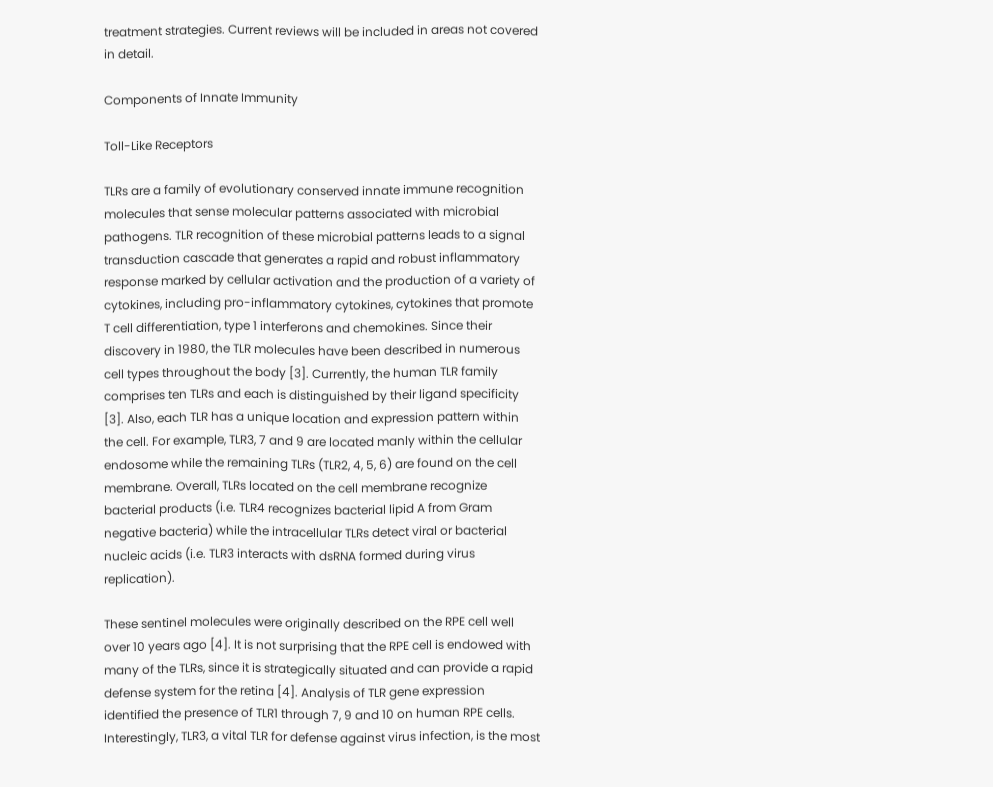treatment strategies. Current reviews will be included in areas not covered in detail.

Components of Innate Immunity

Toll-Like Receptors

TLRs are a family of evolutionary conserved innate immune recognition molecules that sense molecular patterns associated with microbial pathogens. TLR recognition of these microbial patterns leads to a signal transduction cascade that generates a rapid and robust inflammatory response marked by cellular activation and the production of a variety of cytokines, including pro-inflammatory cytokines, cytokines that promote T cell differentiation, type 1 interferons and chemokines. Since their discovery in 1980, the TLR molecules have been described in numerous cell types throughout the body [3]. Currently, the human TLR family comprises ten TLRs and each is distinguished by their ligand specificity [3]. Also, each TLR has a unique location and expression pattern within the cell. For example, TLR3, 7 and 9 are located manly within the cellular endosome while the remaining TLRs (TLR2, 4, 5, 6) are found on the cell membrane. Overall, TLRs located on the cell membrane recognize bacterial products (i.e. TLR4 recognizes bacterial lipid A from Gram negative bacteria) while the intracellular TLRs detect viral or bacterial nucleic acids (i.e. TLR3 interacts with dsRNA formed during virus replication).

These sentinel molecules were originally described on the RPE cell well over 10 years ago [4]. It is not surprising that the RPE cell is endowed with many of the TLRs, since it is strategically situated and can provide a rapid defense system for the retina [4]. Analysis of TLR gene expression identified the presence of TLR1 through 7, 9 and 10 on human RPE cells. Interestingly, TLR3, a vital TLR for defense against virus infection, is the most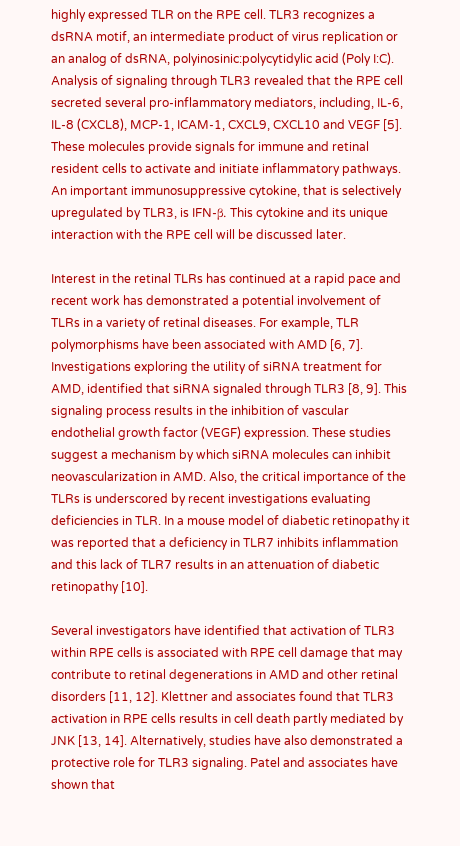highly expressed TLR on the RPE cell. TLR3 recognizes a dsRNA motif, an intermediate product of virus replication or an analog of dsRNA, polyinosinic:polycytidylic acid (Poly I:C). Analysis of signaling through TLR3 revealed that the RPE cell secreted several pro-inflammatory mediators, including, IL-6, IL-8 (CXCL8), MCP-1, ICAM-1, CXCL9, CXCL10 and VEGF [5]. These molecules provide signals for immune and retinal resident cells to activate and initiate inflammatory pathways. An important immunosuppressive cytokine, that is selectively upregulated by TLR3, is IFN-β. This cytokine and its unique interaction with the RPE cell will be discussed later.

Interest in the retinal TLRs has continued at a rapid pace and recent work has demonstrated a potential involvement of TLRs in a variety of retinal diseases. For example, TLR polymorphisms have been associated with AMD [6, 7]. Investigations exploring the utility of siRNA treatment for AMD, identified that siRNA signaled through TLR3 [8, 9]. This signaling process results in the inhibition of vascular endothelial growth factor (VEGF) expression. These studies suggest a mechanism by which siRNA molecules can inhibit neovascularization in AMD. Also, the critical importance of the TLRs is underscored by recent investigations evaluating deficiencies in TLR. In a mouse model of diabetic retinopathy it was reported that a deficiency in TLR7 inhibits inflammation and this lack of TLR7 results in an attenuation of diabetic retinopathy [10].

Several investigators have identified that activation of TLR3 within RPE cells is associated with RPE cell damage that may contribute to retinal degenerations in AMD and other retinal disorders [11, 12]. Klettner and associates found that TLR3 activation in RPE cells results in cell death partly mediated by JNK [13, 14]. Alternatively, studies have also demonstrated a protective role for TLR3 signaling. Patel and associates have shown that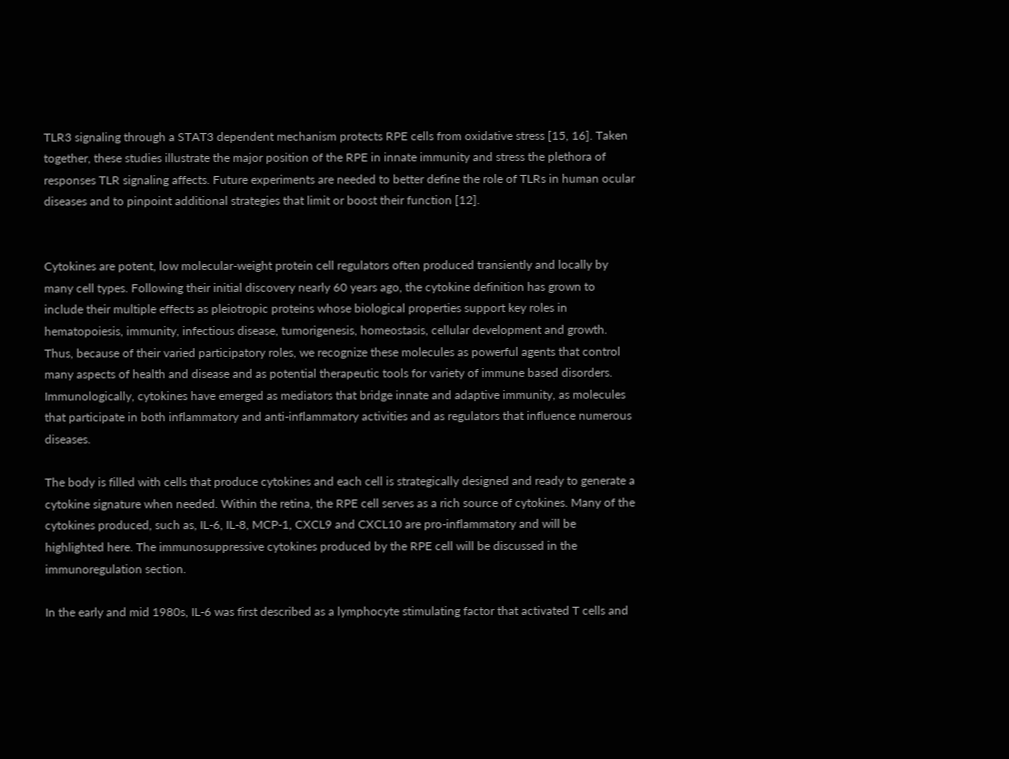TLR3 signaling through a STAT3 dependent mechanism protects RPE cells from oxidative stress [15, 16]. Taken together, these studies illustrate the major position of the RPE in innate immunity and stress the plethora of responses TLR signaling affects. Future experiments are needed to better define the role of TLRs in human ocular diseases and to pinpoint additional strategies that limit or boost their function [12].


Cytokines are potent, low molecular-weight protein cell regulators often produced transiently and locally by many cell types. Following their initial discovery nearly 60 years ago, the cytokine definition has grown to include their multiple effects as pleiotropic proteins whose biological properties support key roles in hematopoiesis, immunity, infectious disease, tumorigenesis, homeostasis, cellular development and growth. Thus, because of their varied participatory roles, we recognize these molecules as powerful agents that control many aspects of health and disease and as potential therapeutic tools for variety of immune based disorders. Immunologically, cytokines have emerged as mediators that bridge innate and adaptive immunity, as molecules that participate in both inflammatory and anti-inflammatory activities and as regulators that influence numerous diseases.

The body is filled with cells that produce cytokines and each cell is strategically designed and ready to generate a cytokine signature when needed. Within the retina, the RPE cell serves as a rich source of cytokines. Many of the cytokines produced, such as, IL-6, IL-8, MCP-1, CXCL9 and CXCL10 are pro-inflammatory and will be highlighted here. The immunosuppressive cytokines produced by the RPE cell will be discussed in the immunoregulation section.

In the early and mid 1980s, IL-6 was first described as a lymphocyte stimulating factor that activated T cells and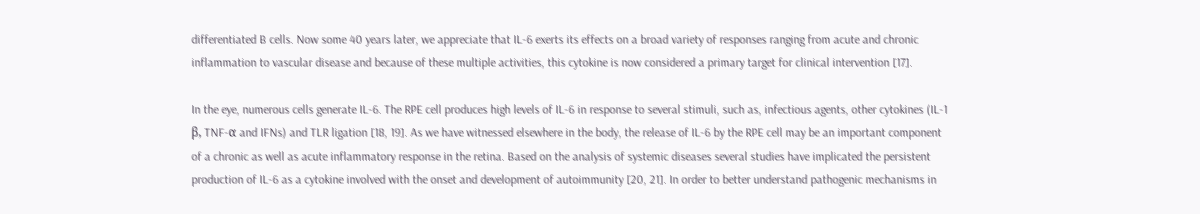differentiated B cells. Now some 40 years later, we appreciate that IL-6 exerts its effects on a broad variety of responses ranging from acute and chronic inflammation to vascular disease and because of these multiple activities, this cytokine is now considered a primary target for clinical intervention [17].

In the eye, numerous cells generate IL-6. The RPE cell produces high levels of IL-6 in response to several stimuli, such as, infectious agents, other cytokines (IL-1 β, TNF-α and IFNs) and TLR ligation [18, 19]. As we have witnessed elsewhere in the body, the release of IL-6 by the RPE cell may be an important component of a chronic as well as acute inflammatory response in the retina. Based on the analysis of systemic diseases several studies have implicated the persistent production of IL-6 as a cytokine involved with the onset and development of autoimmunity [20, 21]. In order to better understand pathogenic mechanisms in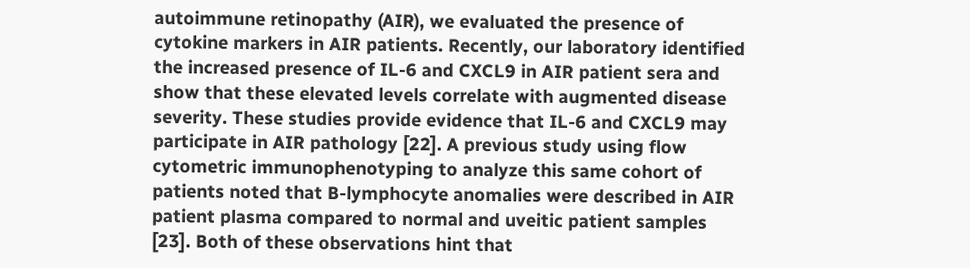autoimmune retinopathy (AIR), we evaluated the presence of cytokine markers in AIR patients. Recently, our laboratory identified the increased presence of IL-6 and CXCL9 in AIR patient sera and show that these elevated levels correlate with augmented disease severity. These studies provide evidence that IL-6 and CXCL9 may participate in AIR pathology [22]. A previous study using flow cytometric immunophenotyping to analyze this same cohort of patients noted that B-lymphocyte anomalies were described in AIR patient plasma compared to normal and uveitic patient samples [23]. Both of these observations hint that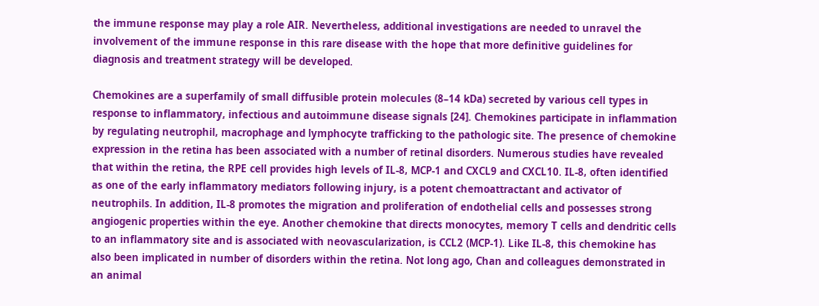the immune response may play a role AIR. Nevertheless, additional investigations are needed to unravel the involvement of the immune response in this rare disease with the hope that more definitive guidelines for diagnosis and treatment strategy will be developed.

Chemokines are a superfamily of small diffusible protein molecules (8–14 kDa) secreted by various cell types in response to inflammatory, infectious and autoimmune disease signals [24]. Chemokines participate in inflammation by regulating neutrophil, macrophage and lymphocyte trafficking to the pathologic site. The presence of chemokine expression in the retina has been associated with a number of retinal disorders. Numerous studies have revealed that within the retina, the RPE cell provides high levels of IL-8, MCP-1 and CXCL9 and CXCL10. IL-8, often identified as one of the early inflammatory mediators following injury, is a potent chemoattractant and activator of neutrophils. In addition, IL-8 promotes the migration and proliferation of endothelial cells and possesses strong angiogenic properties within the eye. Another chemokine that directs monocytes, memory T cells and dendritic cells to an inflammatory site and is associated with neovascularization, is CCL2 (MCP-1). Like IL-8, this chemokine has also been implicated in number of disorders within the retina. Not long ago, Chan and colleagues demonstrated in an animal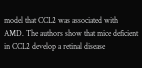model that CCL2 was associated with AMD. The authors show that mice deficient in CCL2 develop a retinal disease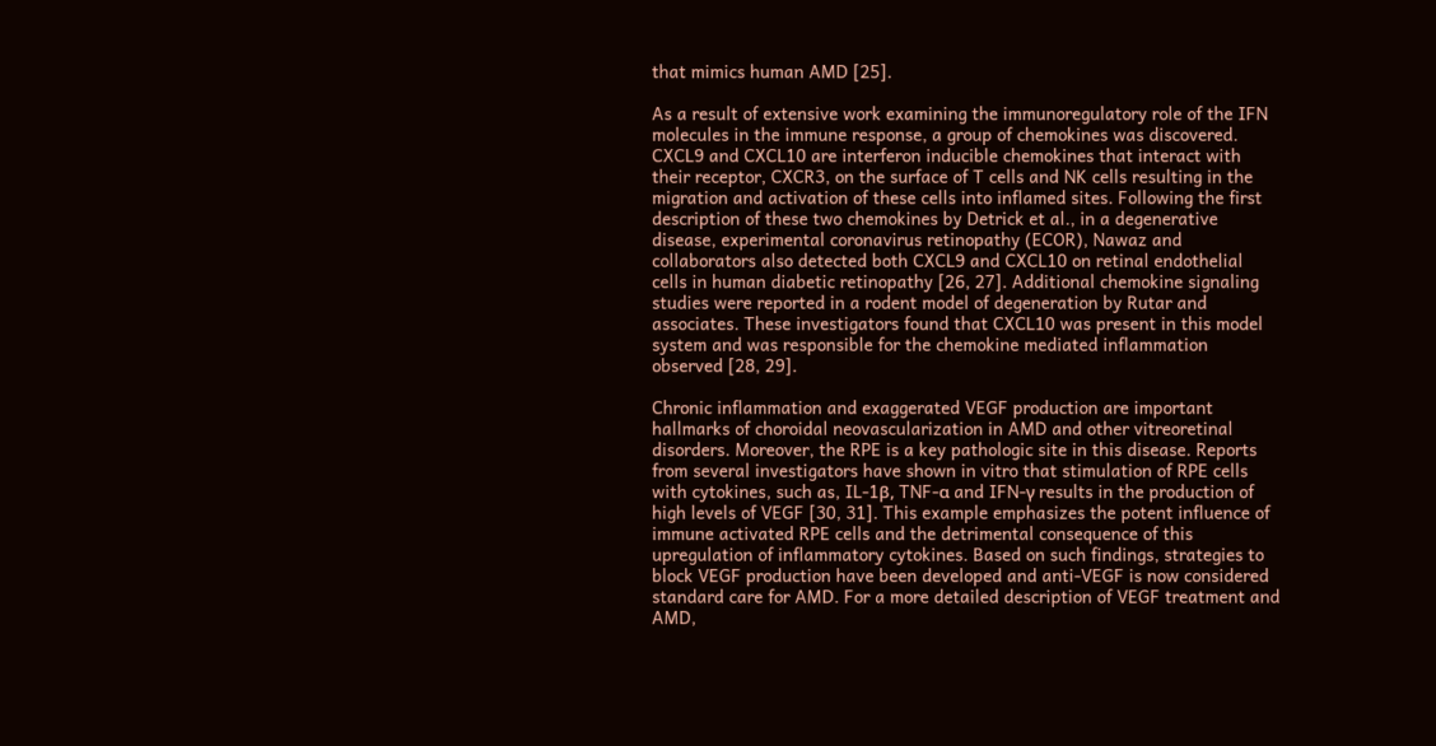that mimics human AMD [25].

As a result of extensive work examining the immunoregulatory role of the IFN molecules in the immune response, a group of chemokines was discovered. CXCL9 and CXCL10 are interferon inducible chemokines that interact with their receptor, CXCR3, on the surface of T cells and NK cells resulting in the migration and activation of these cells into inflamed sites. Following the first description of these two chemokines by Detrick et al., in a degenerative disease, experimental coronavirus retinopathy (ECOR), Nawaz and collaborators also detected both CXCL9 and CXCL10 on retinal endothelial cells in human diabetic retinopathy [26, 27]. Additional chemokine signaling studies were reported in a rodent model of degeneration by Rutar and associates. These investigators found that CXCL10 was present in this model system and was responsible for the chemokine mediated inflammation observed [28, 29].

Chronic inflammation and exaggerated VEGF production are important hallmarks of choroidal neovascularization in AMD and other vitreoretinal disorders. Moreover, the RPE is a key pathologic site in this disease. Reports from several investigators have shown in vitro that stimulation of RPE cells with cytokines, such as, IL-1β, TNF-α and IFN-γ results in the production of high levels of VEGF [30, 31]. This example emphasizes the potent influence of immune activated RPE cells and the detrimental consequence of this upregulation of inflammatory cytokines. Based on such findings, strategies to block VEGF production have been developed and anti-VEGF is now considered standard care for AMD. For a more detailed description of VEGF treatment and AMD,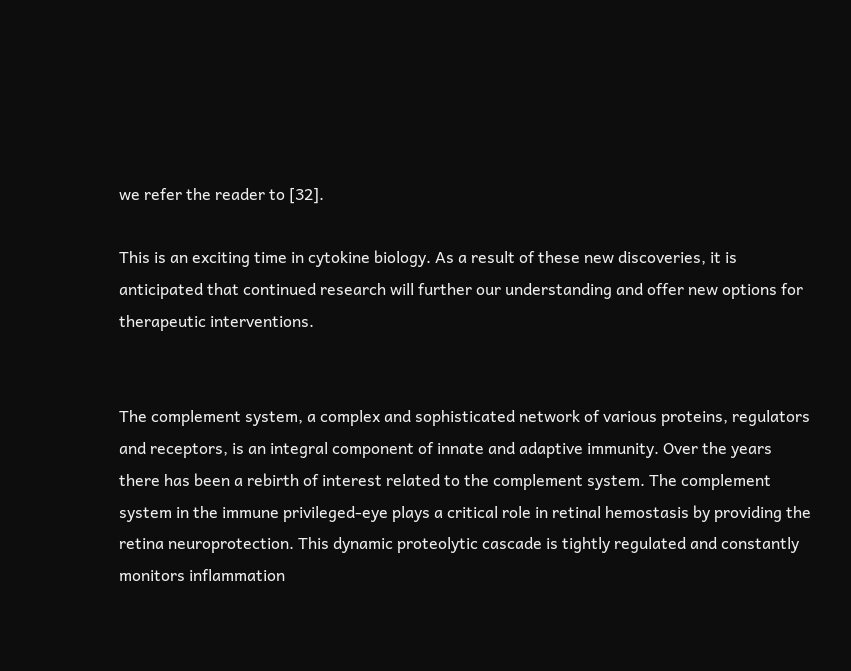we refer the reader to [32].

This is an exciting time in cytokine biology. As a result of these new discoveries, it is anticipated that continued research will further our understanding and offer new options for therapeutic interventions.


The complement system, a complex and sophisticated network of various proteins, regulators and receptors, is an integral component of innate and adaptive immunity. Over the years there has been a rebirth of interest related to the complement system. The complement system in the immune privileged-eye plays a critical role in retinal hemostasis by providing the retina neuroprotection. This dynamic proteolytic cascade is tightly regulated and constantly monitors inflammation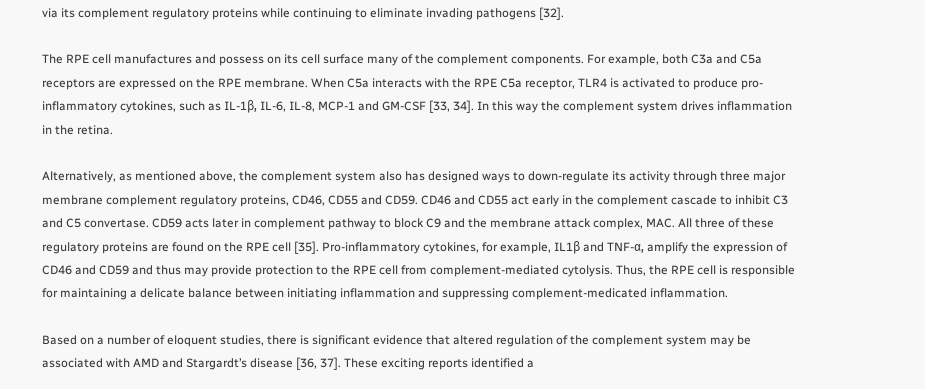via its complement regulatory proteins while continuing to eliminate invading pathogens [32].

The RPE cell manufactures and possess on its cell surface many of the complement components. For example, both C3a and C5a receptors are expressed on the RPE membrane. When C5a interacts with the RPE C5a receptor, TLR4 is activated to produce pro-inflammatory cytokines, such as IL-1β, IL-6, IL-8, MCP-1 and GM-CSF [33, 34]. In this way the complement system drives inflammation in the retina.

Alternatively, as mentioned above, the complement system also has designed ways to down-regulate its activity through three major membrane complement regulatory proteins, CD46, CD55 and CD59. CD46 and CD55 act early in the complement cascade to inhibit C3 and C5 convertase. CD59 acts later in complement pathway to block C9 and the membrane attack complex, MAC. All three of these regulatory proteins are found on the RPE cell [35]. Pro-inflammatory cytokines, for example, IL1β and TNF-α, amplify the expression of CD46 and CD59 and thus may provide protection to the RPE cell from complement-mediated cytolysis. Thus, the RPE cell is responsible for maintaining a delicate balance between initiating inflammation and suppressing complement-medicated inflammation.

Based on a number of eloquent studies, there is significant evidence that altered regulation of the complement system may be associated with AMD and Stargardt’s disease [36, 37]. These exciting reports identified a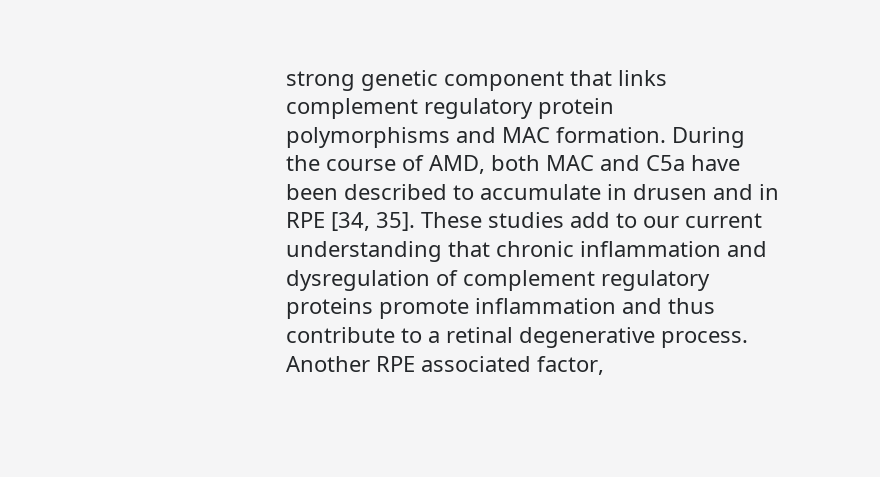strong genetic component that links complement regulatory protein polymorphisms and MAC formation. During the course of AMD, both MAC and C5a have been described to accumulate in drusen and in RPE [34, 35]. These studies add to our current understanding that chronic inflammation and dysregulation of complement regulatory proteins promote inflammation and thus contribute to a retinal degenerative process. Another RPE associated factor,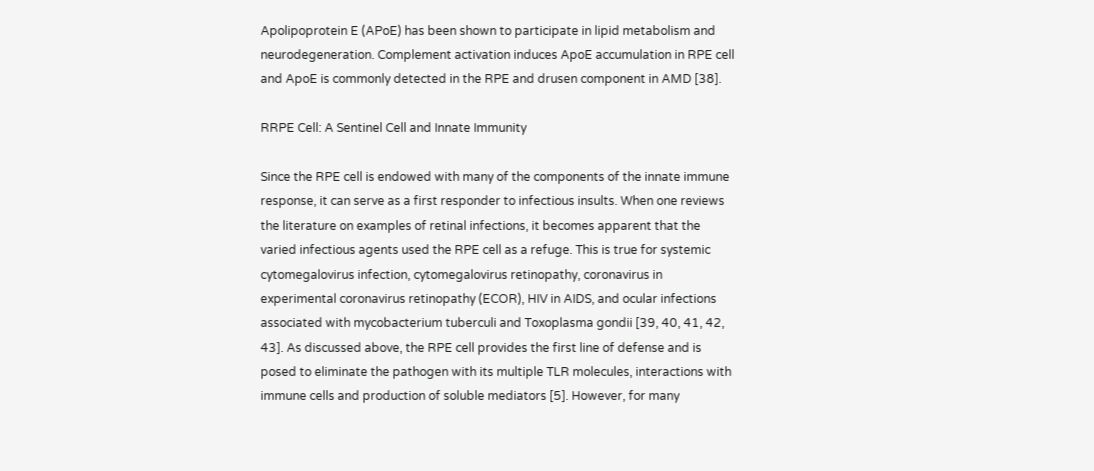Apolipoprotein E (APoE) has been shown to participate in lipid metabolism and neurodegeneration. Complement activation induces ApoE accumulation in RPE cell and ApoE is commonly detected in the RPE and drusen component in AMD [38].

RRPE Cell: A Sentinel Cell and Innate Immunity

Since the RPE cell is endowed with many of the components of the innate immune response, it can serve as a first responder to infectious insults. When one reviews the literature on examples of retinal infections, it becomes apparent that the varied infectious agents used the RPE cell as a refuge. This is true for systemic cytomegalovirus infection, cytomegalovirus retinopathy, coronavirus in experimental coronavirus retinopathy (ECOR), HIV in AIDS, and ocular infections associated with mycobacterium tuberculi and Toxoplasma gondii [39, 40, 41, 42, 43]. As discussed above, the RPE cell provides the first line of defense and is posed to eliminate the pathogen with its multiple TLR molecules, interactions with immune cells and production of soluble mediators [5]. However, for many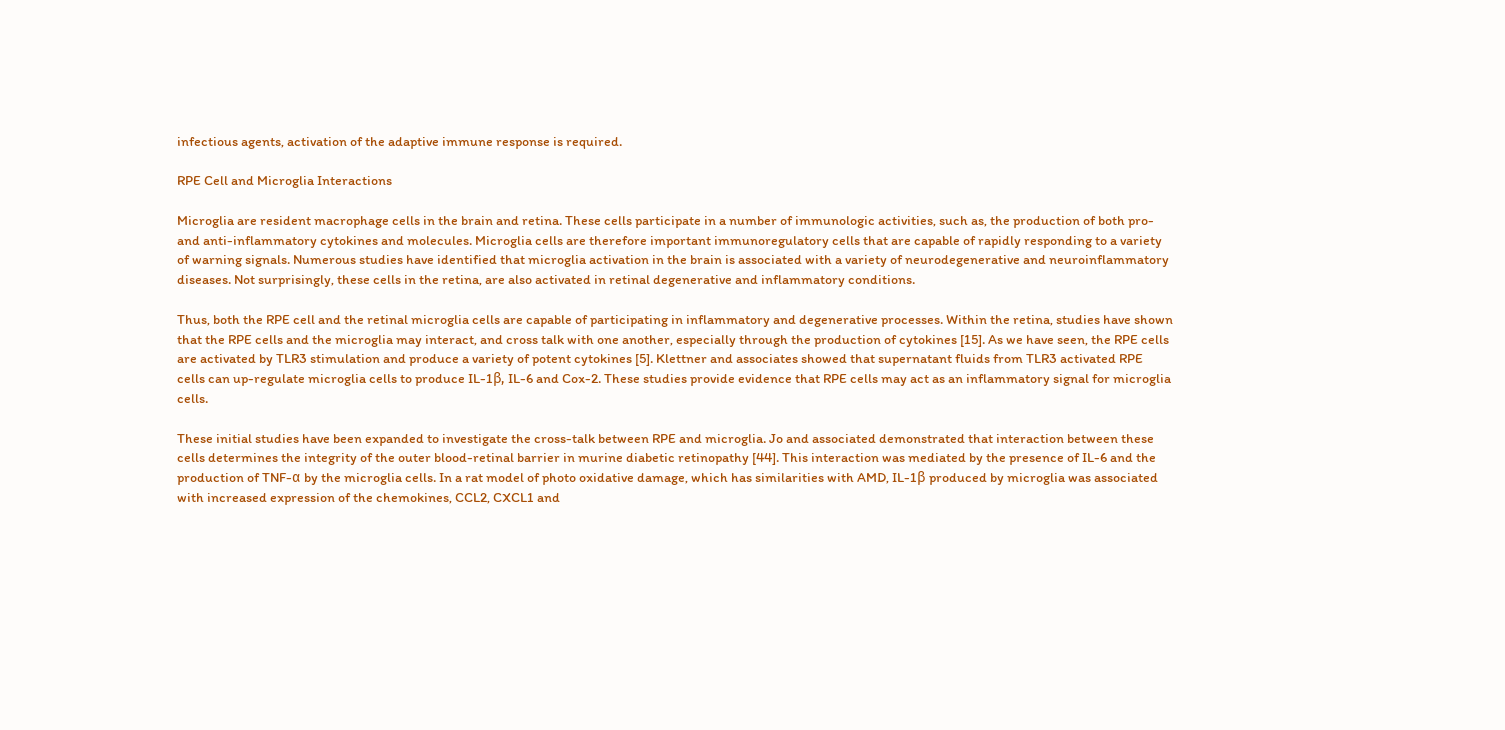infectious agents, activation of the adaptive immune response is required.

RPE Cell and Microglia Interactions

Microglia are resident macrophage cells in the brain and retina. These cells participate in a number of immunologic activities, such as, the production of both pro- and anti-inflammatory cytokines and molecules. Microglia cells are therefore important immunoregulatory cells that are capable of rapidly responding to a variety of warning signals. Numerous studies have identified that microglia activation in the brain is associated with a variety of neurodegenerative and neuroinflammatory diseases. Not surprisingly, these cells in the retina, are also activated in retinal degenerative and inflammatory conditions.

Thus, both the RPE cell and the retinal microglia cells are capable of participating in inflammatory and degenerative processes. Within the retina, studies have shown that the RPE cells and the microglia may interact, and cross talk with one another, especially through the production of cytokines [15]. As we have seen, the RPE cells are activated by TLR3 stimulation and produce a variety of potent cytokines [5]. Klettner and associates showed that supernatant fluids from TLR3 activated RPE cells can up-regulate microglia cells to produce IL-1β, IL-6 and Cox-2. These studies provide evidence that RPE cells may act as an inflammatory signal for microglia cells.

These initial studies have been expanded to investigate the cross-talk between RPE and microglia. Jo and associated demonstrated that interaction between these cells determines the integrity of the outer blood-retinal barrier in murine diabetic retinopathy [44]. This interaction was mediated by the presence of IL-6 and the production of TNF-α by the microglia cells. In a rat model of photo oxidative damage, which has similarities with AMD, IL-1β produced by microglia was associated with increased expression of the chemokines, CCL2, CXCL1 and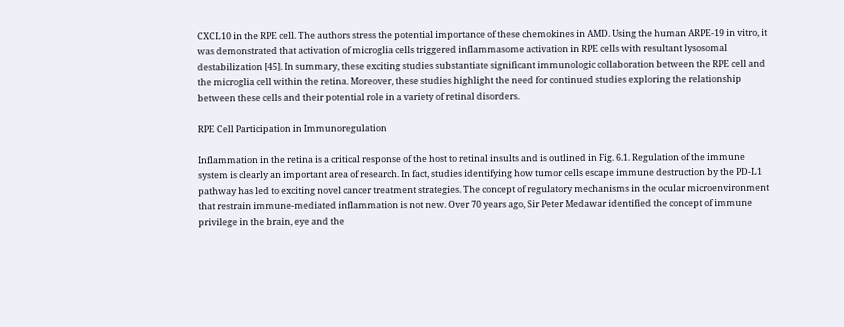CXCL10 in the RPE cell. The authors stress the potential importance of these chemokines in AMD. Using the human ARPE-19 in vitro, it was demonstrated that activation of microglia cells triggered inflammasome activation in RPE cells with resultant lysosomal destabilization [45]. In summary, these exciting studies substantiate significant immunologic collaboration between the RPE cell and the microglia cell within the retina. Moreover, these studies highlight the need for continued studies exploring the relationship between these cells and their potential role in a variety of retinal disorders.

RPE Cell Participation in Immunoregulation

Inflammation in the retina is a critical response of the host to retinal insults and is outlined in Fig. 6.1. Regulation of the immune system is clearly an important area of research. In fact, studies identifying how tumor cells escape immune destruction by the PD-L1 pathway has led to exciting novel cancer treatment strategies. The concept of regulatory mechanisms in the ocular microenvironment that restrain immune-mediated inflammation is not new. Over 70 years ago, Sir Peter Medawar identified the concept of immune privilege in the brain, eye and the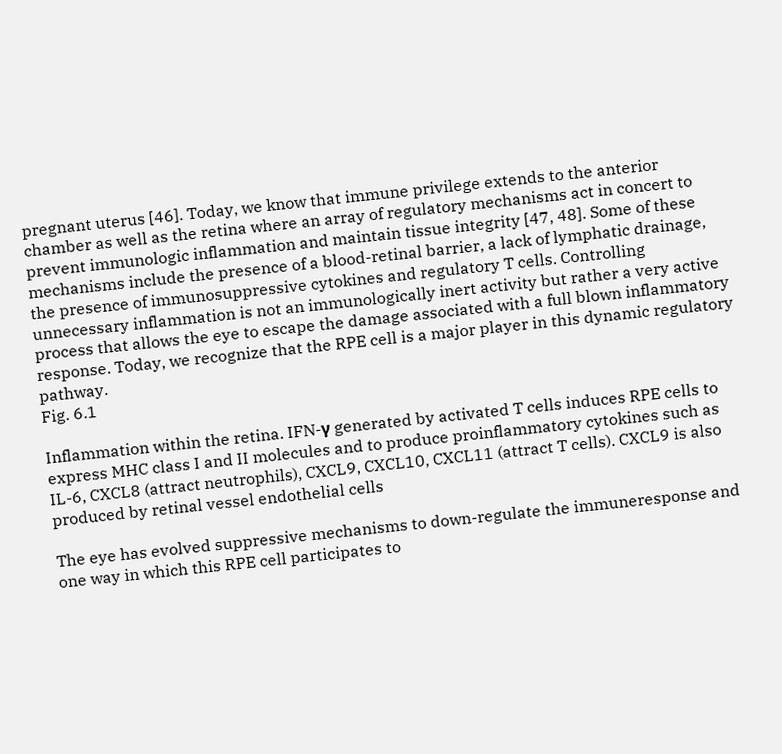pregnant uterus [46]. Today, we know that immune privilege extends to the anterior chamber as well as the retina where an array of regulatory mechanisms act in concert to prevent immunologic inflammation and maintain tissue integrity [47, 48]. Some of these mechanisms include the presence of a blood-retinal barrier, a lack of lymphatic drainage, the presence of immunosuppressive cytokines and regulatory T cells. Controlling unnecessary inflammation is not an immunologically inert activity but rather a very active process that allows the eye to escape the damage associated with a full blown inflammatory response. Today, we recognize that the RPE cell is a major player in this dynamic regulatory pathway.
Fig. 6.1

Inflammation within the retina. IFN-γ generated by activated T cells induces RPE cells to express MHC class I and II molecules and to produce proinflammatory cytokines such as IL-6, CXCL8 (attract neutrophils), CXCL9, CXCL10, CXCL11 (attract T cells). CXCL9 is also produced by retinal vessel endothelial cells

The eye has evolved suppressive mechanisms to down-regulate the immuneresponse and one way in which this RPE cell participates to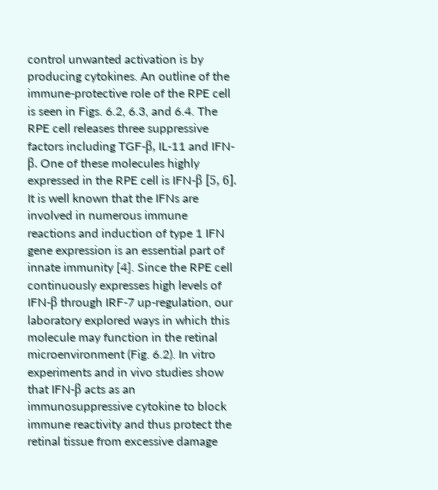control unwanted activation is by producing cytokines. An outline of the immune-protective role of the RPE cell is seen in Figs. 6.2, 6.3, and 6.4. The RPE cell releases three suppressive factors including TGF-β, IL-11 and IFN-β. One of these molecules highly expressed in the RPE cell is IFN-β [5, 6]. It is well known that the IFNs are involved in numerous immune reactions and induction of type 1 IFN gene expression is an essential part of innate immunity [4]. Since the RPE cell continuously expresses high levels of IFN-β through IRF-7 up-regulation, our laboratory explored ways in which this molecule may function in the retinal microenvironment (Fig. 6.2). In vitro experiments and in vivo studies show that IFN-β acts as an immunosuppressive cytokine to block immune reactivity and thus protect the retinal tissue from excessive damage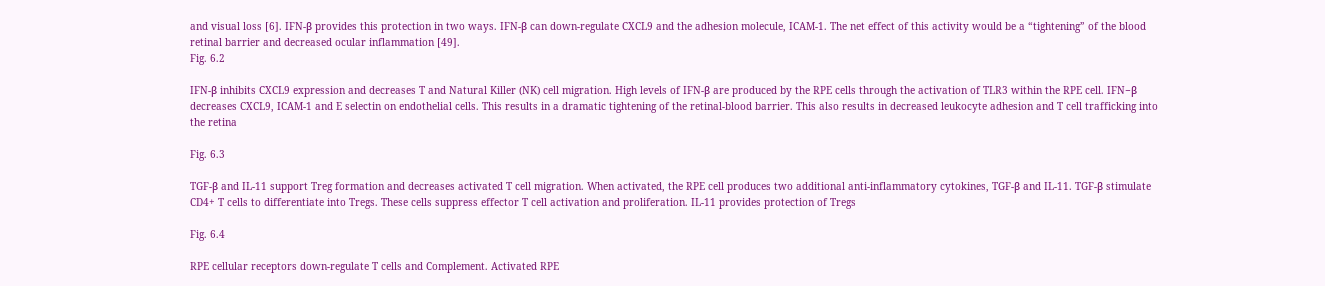and visual loss [6]. IFN-β provides this protection in two ways. IFN-β can down-regulate CXCL9 and the adhesion molecule, ICAM-1. The net effect of this activity would be a “tightening” of the blood retinal barrier and decreased ocular inflammation [49].
Fig. 6.2

IFN-β inhibits CXCL9 expression and decreases T and Natural Killer (NK) cell migration. High levels of IFN-β are produced by the RPE cells through the activation of TLR3 within the RPE cell. IFN−β decreases CXCL9, ICAM-1 and E selectin on endothelial cells. This results in a dramatic tightening of the retinal-blood barrier. This also results in decreased leukocyte adhesion and T cell trafficking into the retina

Fig. 6.3

TGF-β and IL-11 support Treg formation and decreases activated T cell migration. When activated, the RPE cell produces two additional anti-inflammatory cytokines, TGF-β and IL-11. TGF-β stimulate CD4+ T cells to differentiate into Tregs. These cells suppress effector T cell activation and proliferation. IL-11 provides protection of Tregs

Fig. 6.4

RPE cellular receptors down-regulate T cells and Complement. Activated RPE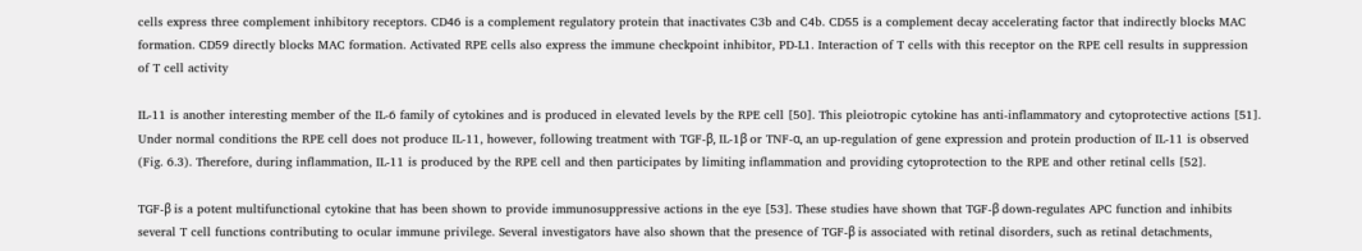cells express three complement inhibitory receptors. CD46 is a complement regulatory protein that inactivates C3b and C4b. CD55 is a complement decay accelerating factor that indirectly blocks MAC formation. CD59 directly blocks MAC formation. Activated RPE cells also express the immune checkpoint inhibitor, PD-L1. Interaction of T cells with this receptor on the RPE cell results in suppression of T cell activity

IL-11 is another interesting member of the IL-6 family of cytokines and is produced in elevated levels by the RPE cell [50]. This pleiotropic cytokine has anti-inflammatory and cytoprotective actions [51]. Under normal conditions the RPE cell does not produce IL-11, however, following treatment with TGF-β, IL-1β or TNF-α, an up-regulation of gene expression and protein production of IL-11 is observed (Fig. 6.3). Therefore, during inflammation, IL-11 is produced by the RPE cell and then participates by limiting inflammation and providing cytoprotection to the RPE and other retinal cells [52].

TGF-β is a potent multifunctional cytokine that has been shown to provide immunosuppressive actions in the eye [53]. These studies have shown that TGF-β down-regulates APC function and inhibits several T cell functions contributing to ocular immune privilege. Several investigators have also shown that the presence of TGF-β is associated with retinal disorders, such as retinal detachments,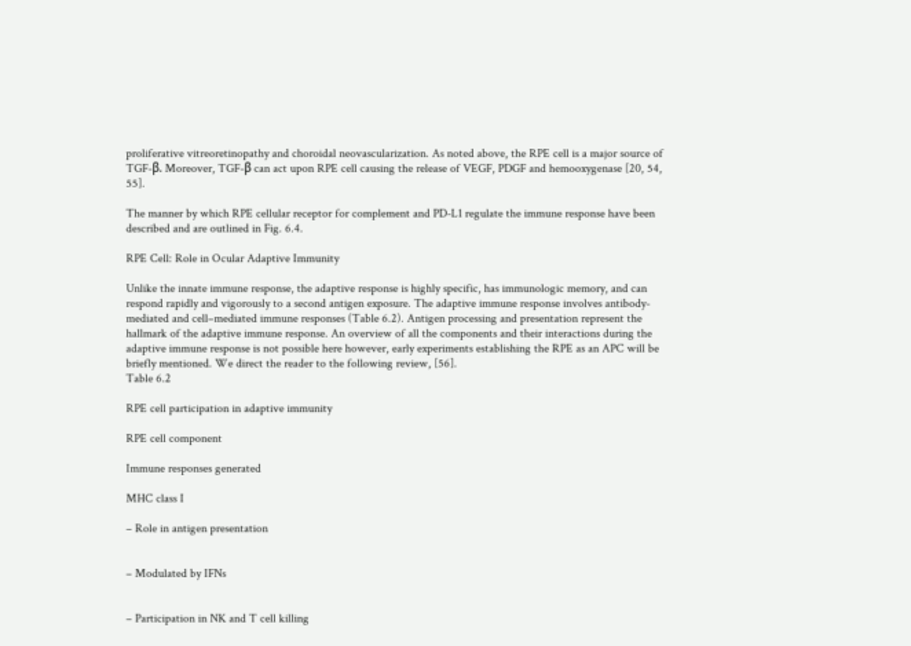proliferative vitreoretinopathy and choroidal neovascularization. As noted above, the RPE cell is a major source of TGF-β. Moreover, TGF-β can act upon RPE cell causing the release of VEGF, PDGF and hemooxygenase [20, 54, 55].

The manner by which RPE cellular receptor for complement and PD-L1 regulate the immune response have been described and are outlined in Fig. 6.4.

RPE Cell: Role in Ocular Adaptive Immunity

Unlike the innate immune response, the adaptive response is highly specific, has immunologic memory, and can respond rapidly and vigorously to a second antigen exposure. The adaptive immune response involves antibody-mediated and cell–mediated immune responses (Table 6.2). Antigen processing and presentation represent the hallmark of the adaptive immune response. An overview of all the components and their interactions during the adaptive immune response is not possible here however, early experiments establishing the RPE as an APC will be briefly mentioned. We direct the reader to the following review, [56].
Table 6.2

RPE cell participation in adaptive immunity

RPE cell component

Immune responses generated

MHC class I

– Role in antigen presentation


– Modulated by IFNs


– Participation in NK and T cell killing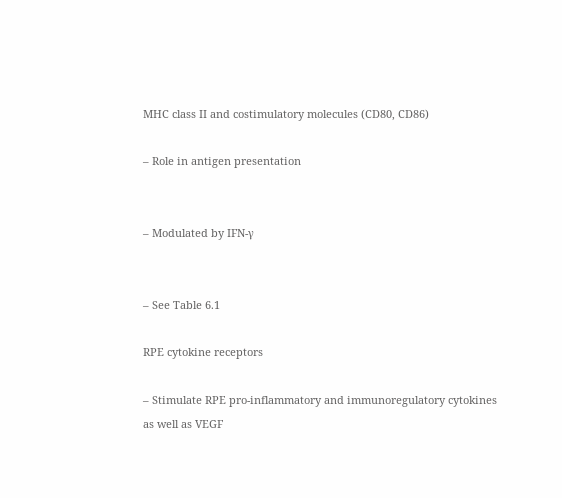MHC class II and costimulatory molecules (CD80, CD86)

– Role in antigen presentation


– Modulated by IFN-γ


– See Table 6.1

RPE cytokine receptors

– Stimulate RPE pro-inflammatory and immunoregulatory cytokines as well as VEGF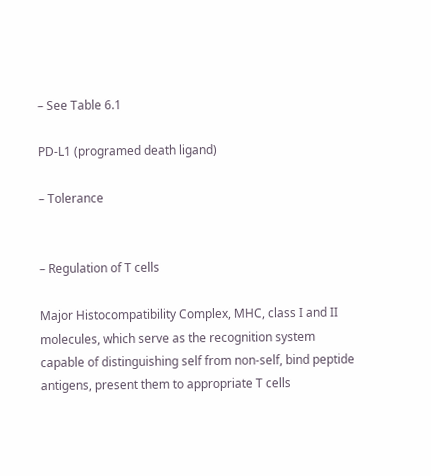– See Table 6.1

PD-L1 (programed death ligand)

– Tolerance


– Regulation of T cells

Major Histocompatibility Complex, MHC, class I and II molecules, which serve as the recognition system capable of distinguishing self from non-self, bind peptide antigens, present them to appropriate T cells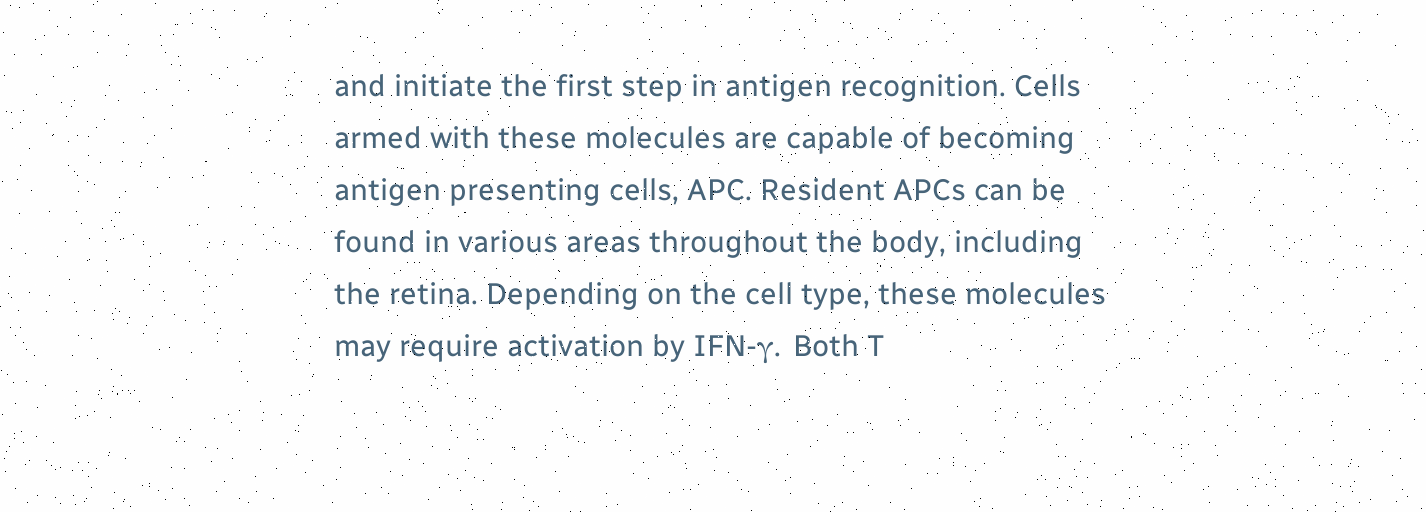and initiate the first step in antigen recognition. Cells armed with these molecules are capable of becoming antigen presenting cells, APC. Resident APCs can be found in various areas throughout the body, including the retina. Depending on the cell type, these molecules may require activation by IFN-γ. Both T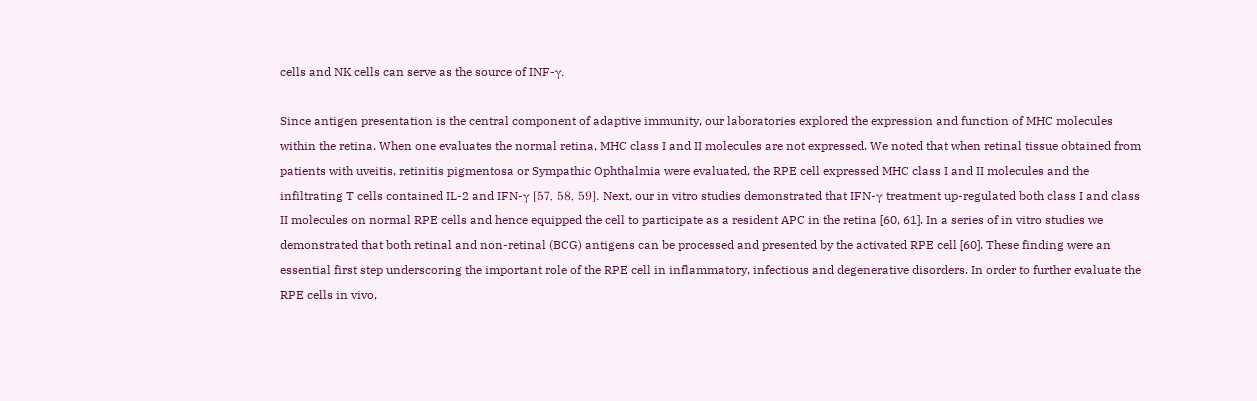cells and NK cells can serve as the source of INF-γ.

Since antigen presentation is the central component of adaptive immunity, our laboratories explored the expression and function of MHC molecules within the retina. When one evaluates the normal retina, MHC class I and II molecules are not expressed. We noted that when retinal tissue obtained from patients with uveitis, retinitis pigmentosa or Sympathic Ophthalmia were evaluated, the RPE cell expressed MHC class I and II molecules and the infiltrating T cells contained IL-2 and IFN-γ [57, 58, 59]. Next, our in vitro studies demonstrated that IFN-γ treatment up-regulated both class I and class II molecules on normal RPE cells and hence equipped the cell to participate as a resident APC in the retina [60, 61]. In a series of in vitro studies we demonstrated that both retinal and non-retinal (BCG) antigens can be processed and presented by the activated RPE cell [60]. These finding were an essential first step underscoring the important role of the RPE cell in inflammatory, infectious and degenerative disorders. In order to further evaluate the RPE cells in vivo,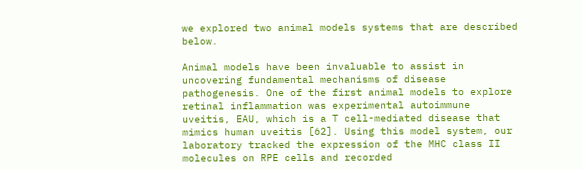we explored two animal models systems that are described below.

Animal models have been invaluable to assist in uncovering fundamental mechanisms of disease pathogenesis. One of the first animal models to explore retinal inflammation was experimental autoimmune uveitis, EAU, which is a T cell-mediated disease that mimics human uveitis [62]. Using this model system, our laboratory tracked the expression of the MHC class II molecules on RPE cells and recorded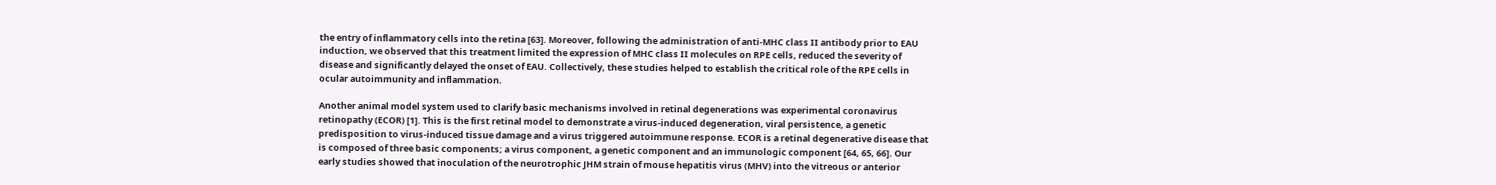the entry of inflammatory cells into the retina [63]. Moreover, following the administration of anti-MHC class II antibody prior to EAU induction, we observed that this treatment limited the expression of MHC class II molecules on RPE cells, reduced the severity of disease and significantly delayed the onset of EAU. Collectively, these studies helped to establish the critical role of the RPE cells in ocular autoimmunity and inflammation.

Another animal model system used to clarify basic mechanisms involved in retinal degenerations was experimental coronavirus retinopathy (ECOR) [1]. This is the first retinal model to demonstrate a virus-induced degeneration, viral persistence, a genetic predisposition to virus-induced tissue damage and a virus triggered autoimmune response. ECOR is a retinal degenerative disease that is composed of three basic components; a virus component, a genetic component and an immunologic component [64, 65, 66]. Our early studies showed that inoculation of the neurotrophic JHM strain of mouse hepatitis virus (MHV) into the vitreous or anterior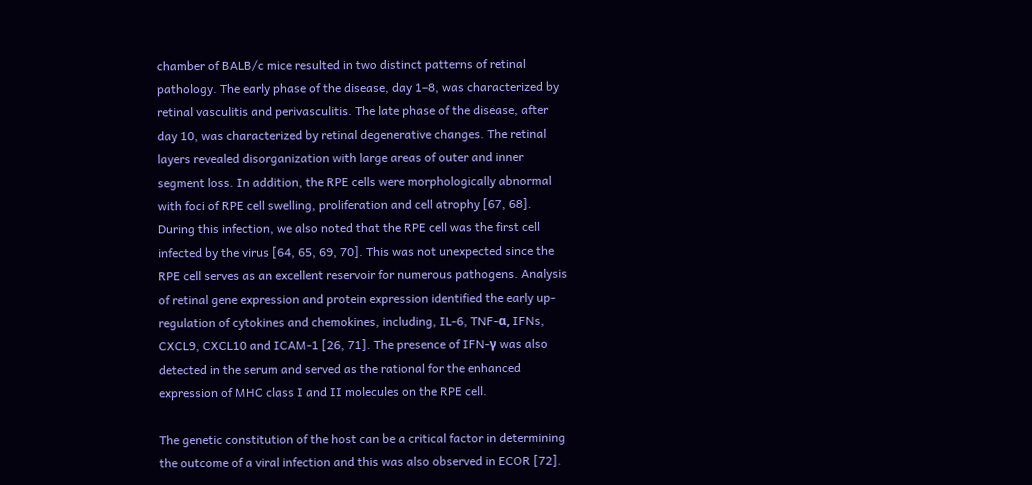chamber of BALB/c mice resulted in two distinct patterns of retinal pathology. The early phase of the disease, day 1–8, was characterized by retinal vasculitis and perivasculitis. The late phase of the disease, after day 10, was characterized by retinal degenerative changes. The retinal layers revealed disorganization with large areas of outer and inner segment loss. In addition, the RPE cells were morphologically abnormal with foci of RPE cell swelling, proliferation and cell atrophy [67, 68]. During this infection, we also noted that the RPE cell was the first cell infected by the virus [64, 65, 69, 70]. This was not unexpected since the RPE cell serves as an excellent reservoir for numerous pathogens. Analysis of retinal gene expression and protein expression identified the early up-regulation of cytokines and chemokines, including, IL-6, TNF-α, IFNs, CXCL9, CXCL10 and ICAM-1 [26, 71]. The presence of IFN-γ was also detected in the serum and served as the rational for the enhanced expression of MHC class I and II molecules on the RPE cell.

The genetic constitution of the host can be a critical factor in determining the outcome of a viral infection and this was also observed in ECOR [72].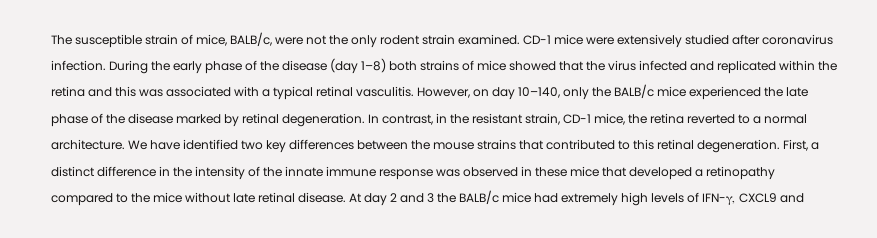The susceptible strain of mice, BALB/c, were not the only rodent strain examined. CD-1 mice were extensively studied after coronavirus infection. During the early phase of the disease (day 1–8) both strains of mice showed that the virus infected and replicated within the retina and this was associated with a typical retinal vasculitis. However, on day 10–140, only the BALB/c mice experienced the late phase of the disease marked by retinal degeneration. In contrast, in the resistant strain, CD-1 mice, the retina reverted to a normal architecture. We have identified two key differences between the mouse strains that contributed to this retinal degeneration. First, a distinct difference in the intensity of the innate immune response was observed in these mice that developed a retinopathy compared to the mice without late retinal disease. At day 2 and 3 the BALB/c mice had extremely high levels of IFN-γ, CXCL9 and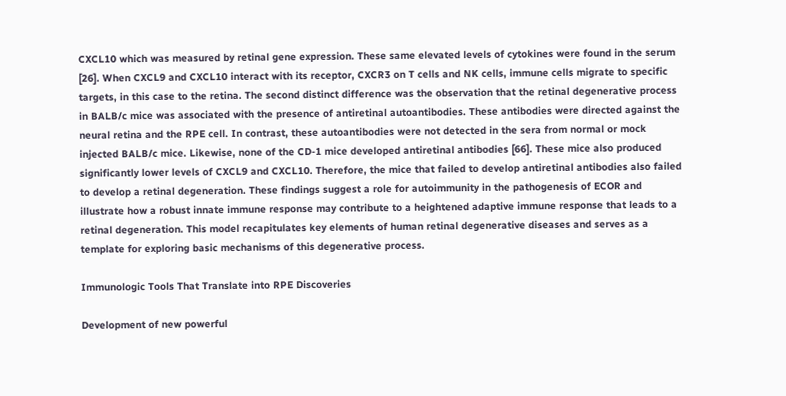CXCL10 which was measured by retinal gene expression. These same elevated levels of cytokines were found in the serum [26]. When CXCL9 and CXCL10 interact with its receptor, CXCR3 on T cells and NK cells, immune cells migrate to specific targets, in this case to the retina. The second distinct difference was the observation that the retinal degenerative process in BALB/c mice was associated with the presence of antiretinal autoantibodies. These antibodies were directed against the neural retina and the RPE cell. In contrast, these autoantibodies were not detected in the sera from normal or mock injected BALB/c mice. Likewise, none of the CD-1 mice developed antiretinal antibodies [66]. These mice also produced significantly lower levels of CXCL9 and CXCL10. Therefore, the mice that failed to develop antiretinal antibodies also failed to develop a retinal degeneration. These findings suggest a role for autoimmunity in the pathogenesis of ECOR and illustrate how a robust innate immune response may contribute to a heightened adaptive immune response that leads to a retinal degeneration. This model recapitulates key elements of human retinal degenerative diseases and serves as a template for exploring basic mechanisms of this degenerative process.

Immunologic Tools That Translate into RPE Discoveries

Development of new powerful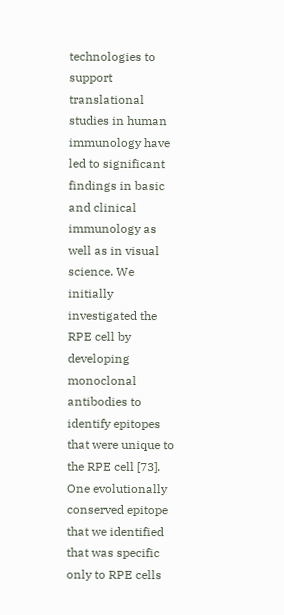technologies to support translational studies in human immunology have led to significant findings in basic and clinical immunology as well as in visual science. We initially investigated the RPE cell by developing monoclonal antibodies to identify epitopes that were unique to the RPE cell [73]. One evolutionally conserved epitope that we identified that was specific only to RPE cells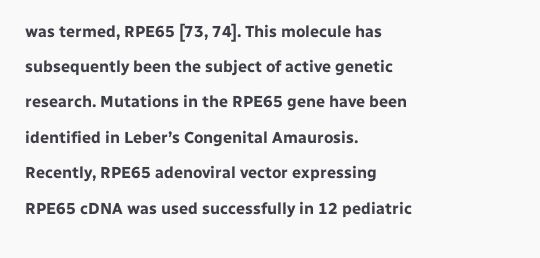was termed, RPE65 [73, 74]. This molecule has subsequently been the subject of active genetic research. Mutations in the RPE65 gene have been identified in Leber’s Congenital Amaurosis. Recently, RPE65 adenoviral vector expressing RPE65 cDNA was used successfully in 12 pediatric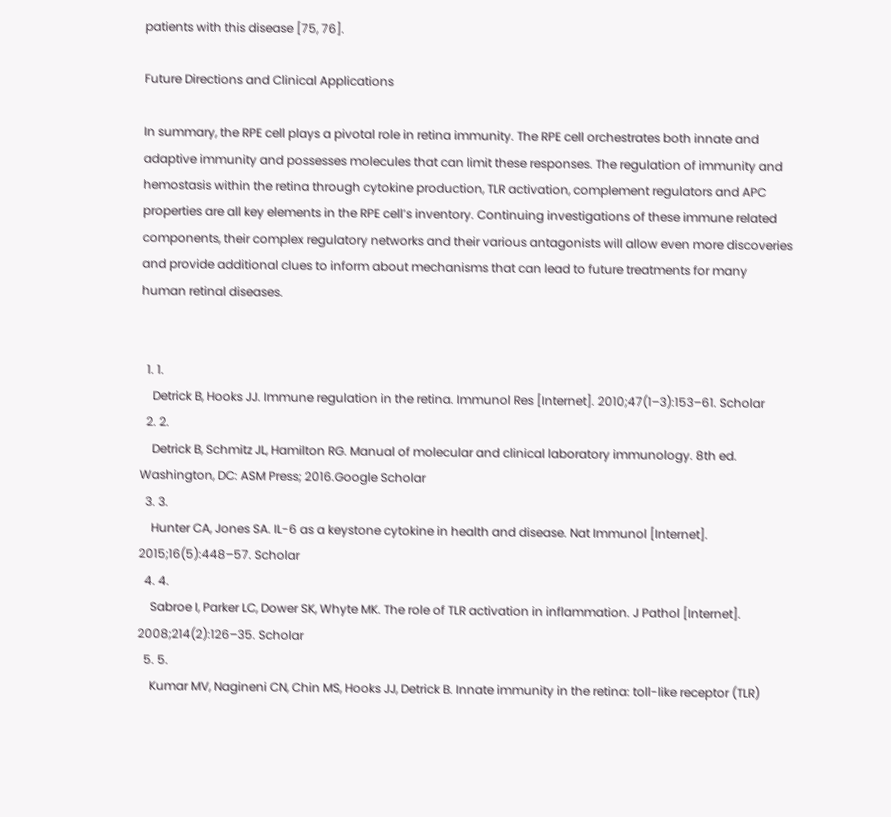patients with this disease [75, 76].

Future Directions and Clinical Applications

In summary, the RPE cell plays a pivotal role in retina immunity. The RPE cell orchestrates both innate and adaptive immunity and possesses molecules that can limit these responses. The regulation of immunity and hemostasis within the retina through cytokine production, TLR activation, complement regulators and APC properties are all key elements in the RPE cell’s inventory. Continuing investigations of these immune related components, their complex regulatory networks and their various antagonists will allow even more discoveries and provide additional clues to inform about mechanisms that can lead to future treatments for many human retinal diseases.


  1. 1.
    Detrick B, Hooks JJ. Immune regulation in the retina. Immunol Res [Internet]. 2010;47(1–3):153–61. Scholar
  2. 2.
    Detrick B, Schmitz JL, Hamilton RG. Manual of molecular and clinical laboratory immunology. 8th ed. Washington, DC: ASM Press; 2016.Google Scholar
  3. 3.
    Hunter CA, Jones SA. IL-6 as a keystone cytokine in health and disease. Nat Immunol [Internet]. 2015;16(5):448–57. Scholar
  4. 4.
    Sabroe I, Parker LC, Dower SK, Whyte MK. The role of TLR activation in inflammation. J Pathol [Internet]. 2008;214(2):126–35. Scholar
  5. 5.
    Kumar MV, Nagineni CN, Chin MS, Hooks JJ, Detrick B. Innate immunity in the retina: toll-like receptor (TLR)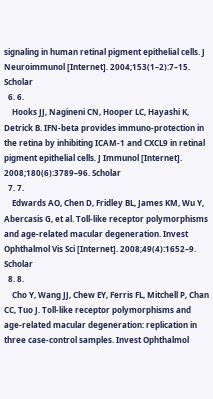signaling in human retinal pigment epithelial cells. J Neuroimmunol [Internet]. 2004;153(1–2):7–15. Scholar
  6. 6.
    Hooks JJ, Nagineni CN, Hooper LC, Hayashi K, Detrick B. IFN-beta provides immuno-protection in the retina by inhibiting ICAM-1 and CXCL9 in retinal pigment epithelial cells. J Immunol [Internet]. 2008;180(6):3789–96. Scholar
  7. 7.
    Edwards AO, Chen D, Fridley BL, James KM, Wu Y, Abercasis G, et al. Toll-like receptor polymorphisms and age-related macular degeneration. Invest Ophthalmol Vis Sci [Internet]. 2008;49(4):1652–9. Scholar
  8. 8.
    Cho Y, Wang JJ, Chew EY, Ferris FL, Mitchell P, Chan CC, Tuo J. Toll-like receptor polymorphisms and age-related macular degeneration: replication in three case-control samples. Invest Ophthalmol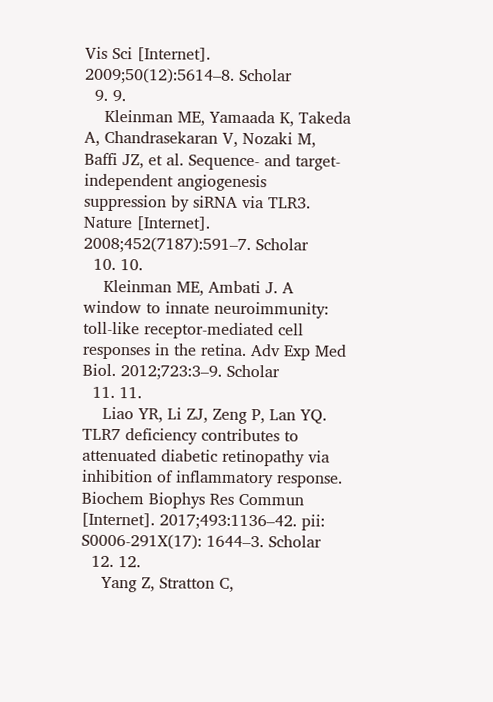Vis Sci [Internet]. 2009;50(12):5614–8. Scholar
  9. 9.
    Kleinman ME, Yamaada K, Takeda A, Chandrasekaran V, Nozaki M, Baffi JZ, et al. Sequence- and target-independent angiogenesis suppression by siRNA via TLR3. Nature [Internet]. 2008;452(7187):591–7. Scholar
  10. 10.
    Kleinman ME, Ambati J. A window to innate neuroimmunity: toll-like receptor-mediated cell responses in the retina. Adv Exp Med Biol. 2012;723:3–9. Scholar
  11. 11.
    Liao YR, Li ZJ, Zeng P, Lan YQ. TLR7 deficiency contributes to attenuated diabetic retinopathy via inhibition of inflammatory response. Biochem Biophys Res Commun [Internet]. 2017;493:1136–42. pii: S0006-291X(17): 1644–3. Scholar
  12. 12.
    Yang Z, Stratton C,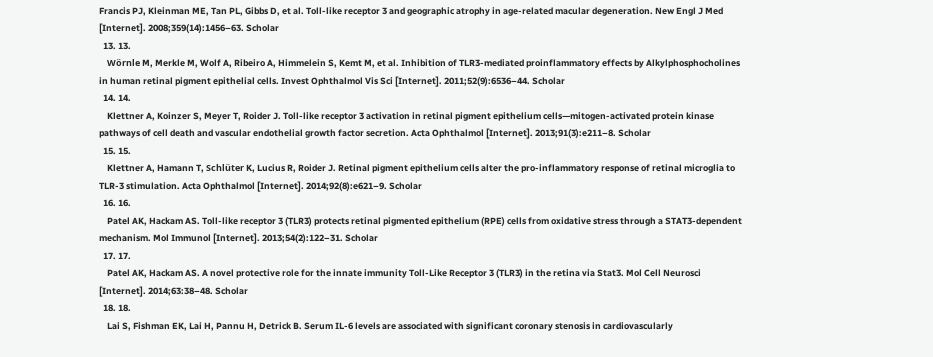Francis PJ, Kleinman ME, Tan PL, Gibbs D, et al. Toll-like receptor 3 and geographic atrophy in age-related macular degeneration. New Engl J Med [Internet]. 2008;359(14):1456–63. Scholar
  13. 13.
    Wörnle M, Merkle M, Wolf A, Ribeiro A, Himmelein S, Kemt M, et al. Inhibition of TLR3-mediated proinflammatory effects by Alkylphosphocholines in human retinal pigment epithelial cells. Invest Ophthalmol Vis Sci [Internet]. 2011;52(9):6536–44. Scholar
  14. 14.
    Klettner A, Koinzer S, Meyer T, Roider J. Toll-like receptor 3 activation in retinal pigment epithelium cells—mitogen-activated protein kinase pathways of cell death and vascular endothelial growth factor secretion. Acta Ophthalmol [Internet]. 2013;91(3):e211–8. Scholar
  15. 15.
    Klettner A, Hamann T, Schlüter K, Lucius R, Roider J. Retinal pigment epithelium cells alter the pro-inflammatory response of retinal microglia to TLR-3 stimulation. Acta Ophthalmol [Internet]. 2014;92(8):e621–9. Scholar
  16. 16.
    Patel AK, Hackam AS. Toll-like receptor 3 (TLR3) protects retinal pigmented epithelium (RPE) cells from oxidative stress through a STAT3-dependent mechanism. Mol Immunol [Internet]. 2013;54(2):122–31. Scholar
  17. 17.
    Patel AK, Hackam AS. A novel protective role for the innate immunity Toll-Like Receptor 3 (TLR3) in the retina via Stat3. Mol Cell Neurosci [Internet]. 2014;63:38–48. Scholar
  18. 18.
    Lai S, Fishman EK, Lai H, Pannu H, Detrick B. Serum IL-6 levels are associated with significant coronary stenosis in cardiovascularly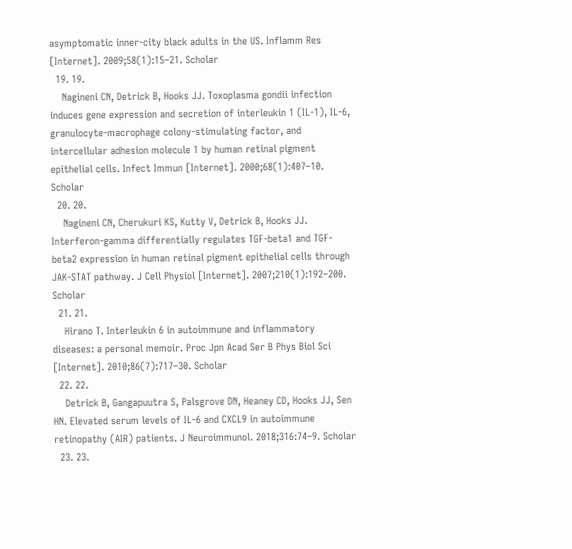asymptomatic inner-city black adults in the US. Inflamm Res [Internet]. 2009;58(1):15–21. Scholar
  19. 19.
    Nagineni CN, Detrick B, Hooks JJ. Toxoplasma gondii infection induces gene expression and secretion of interleukin 1 (IL-1), IL-6, granulocyte-macrophage colony-stimulating factor, and intercellular adhesion molecule 1 by human retinal pigment epithelial cells. Infect Immun [Internet]. 2000;68(1):407–10. Scholar
  20. 20.
    Nagineni CN, Cherukuri KS, Kutty V, Detrick B, Hooks JJ. Interferon-gamma differentially regulates TGF-beta1 and TGF-beta2 expression in human retinal pigment epithelial cells through JAK-STAT pathway. J Cell Physiol [Internet]. 2007;210(1):192–200. Scholar
  21. 21.
    Hirano T. Interleukin 6 in autoimmune and inflammatory diseases: a personal memoir. Proc Jpn Acad Ser B Phys Biol Sci [Internet]. 2010;86(7):717–30. Scholar
  22. 22.
    Detrick B, Gangapuutra S, Palsgrove DN, Heaney CD, Hooks JJ, Sen HN. Elevated serum levels of IL-6 and CXCL9 in autoimmune retinopathy (AIR) patients. J Neuroimmunol. 2018;316:74–9. Scholar
  23. 23.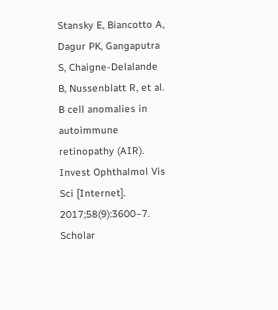Stansky E, Biancotto A, Dagur PK, Gangaputra S, Chaigne-Delalande B, Nussenblatt R, et al. B cell anomalies in autoimmune retinopathy (AIR). Invest Ophthalmol Vis Sci [Internet]. 2017;58(9):3600–7. Scholar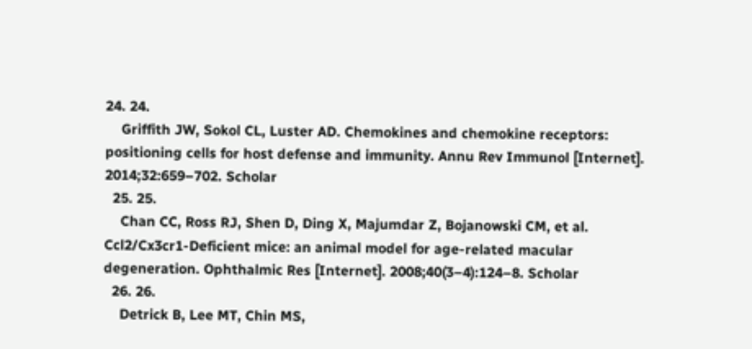24. 24.
    Griffith JW, Sokol CL, Luster AD. Chemokines and chemokine receptors: positioning cells for host defense and immunity. Annu Rev Immunol [Internet]. 2014;32:659–702. Scholar
  25. 25.
    Chan CC, Ross RJ, Shen D, Ding X, Majumdar Z, Bojanowski CM, et al. Ccl2/Cx3cr1-Deficient mice: an animal model for age-related macular degeneration. Ophthalmic Res [Internet]. 2008;40(3–4):124–8. Scholar
  26. 26.
    Detrick B, Lee MT, Chin MS,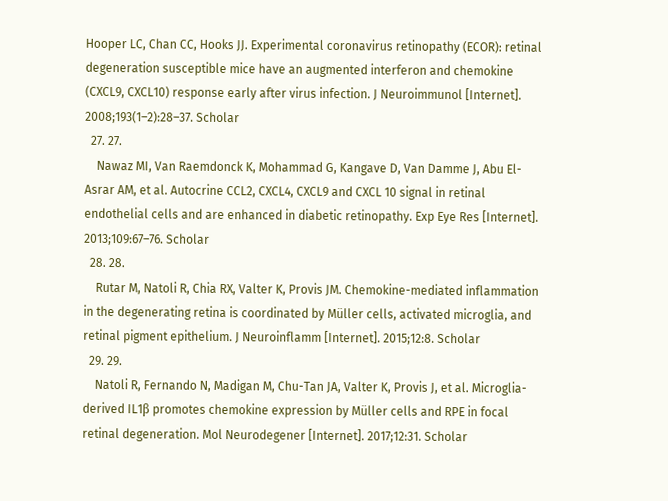Hooper LC, Chan CC, Hooks JJ. Experimental coronavirus retinopathy (ECOR): retinal degeneration susceptible mice have an augmented interferon and chemokine (CXCL9, CXCL10) response early after virus infection. J Neuroimmunol [Internet]. 2008;193(1–2):28–37. Scholar
  27. 27.
    Nawaz MI, Van Raemdonck K, Mohammad G, Kangave D, Van Damme J, Abu El-Asrar AM, et al. Autocrine CCL2, CXCL4, CXCL9 and CXCL 10 signal in retinal endothelial cells and are enhanced in diabetic retinopathy. Exp Eye Res [Internet]. 2013;109:67–76. Scholar
  28. 28.
    Rutar M, Natoli R, Chia RX, Valter K, Provis JM. Chemokine-mediated inflammation in the degenerating retina is coordinated by Müller cells, activated microglia, and retinal pigment epithelium. J Neuroinflamm [Internet]. 2015;12:8. Scholar
  29. 29.
    Natoli R, Fernando N, Madigan M, Chu-Tan JA, Valter K, Provis J, et al. Microglia-derived IL1β promotes chemokine expression by Müller cells and RPE in focal retinal degeneration. Mol Neurodegener [Internet]. 2017;12:31. Scholar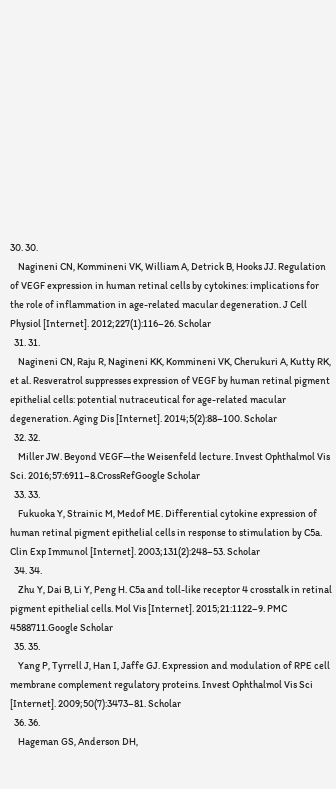30. 30.
    Nagineni CN, Kommineni VK, William A, Detrick B, Hooks JJ. Regulation of VEGF expression in human retinal cells by cytokines: implications for the role of inflammation in age-related macular degeneration. J Cell Physiol [Internet]. 2012;227(1):116–26. Scholar
  31. 31.
    Nagineni CN, Raju R, Nagineni KK, Kommineni VK, Cherukuri A, Kutty RK, et al. Resveratrol suppresses expression of VEGF by human retinal pigment epithelial cells: potential nutraceutical for age-related macular degeneration. Aging Dis [Internet]. 2014;5(2):88–100. Scholar
  32. 32.
    Miller JW. Beyond VEGF—the Weisenfeld lecture. Invest Ophthalmol Vis Sci. 2016;57:6911–8.CrossRefGoogle Scholar
  33. 33.
    Fukuoka Y, Strainic M, Medof ME. Differential cytokine expression of human retinal pigment epithelial cells in response to stimulation by C5a. Clin Exp Immunol [Internet]. 2003;131(2):248–53. Scholar
  34. 34.
    Zhu Y, Dai B, Li Y, Peng H. C5a and toll-like receptor 4 crosstalk in retinal pigment epithelial cells. Mol Vis [Internet]. 2015;21:1122–9. PMC 4588711.Google Scholar
  35. 35.
    Yang P, Tyrrell J, Han I, Jaffe GJ. Expression and modulation of RPE cell membrane complement regulatory proteins. Invest Ophthalmol Vis Sci [Internet]. 2009;50(7):3473–81. Scholar
  36. 36.
    Hageman GS, Anderson DH,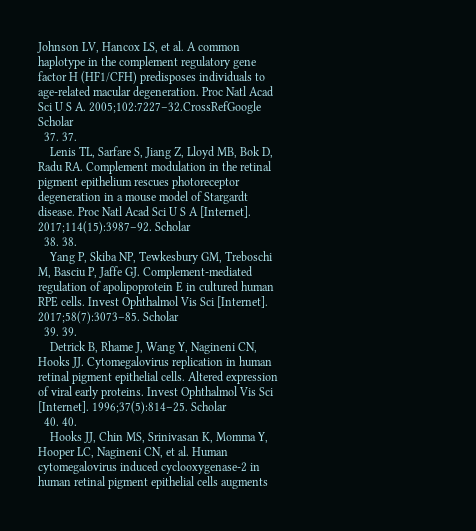Johnson LV, Hancox LS, et al. A common haplotype in the complement regulatory gene factor H (HF1/CFH) predisposes individuals to age-related macular degeneration. Proc Natl Acad Sci U S A. 2005;102:7227–32.CrossRefGoogle Scholar
  37. 37.
    Lenis TL, Sarfare S, Jiang Z, Lloyd MB, Bok D, Radu RA. Complement modulation in the retinal pigment epithelium rescues photoreceptor degeneration in a mouse model of Stargardt disease. Proc Natl Acad Sci U S A [Internet]. 2017;114(15):3987–92. Scholar
  38. 38.
    Yang P, Skiba NP, Tewkesbury GM, Treboschi M, Basciu P, Jaffe GJ. Complement-mediated regulation of apolipoprotein E in cultured human RPE cells. Invest Ophthalmol Vis Sci [Internet]. 2017;58(7):3073–85. Scholar
  39. 39.
    Detrick B, Rhame J, Wang Y, Nagineni CN, Hooks JJ. Cytomegalovirus replication in human retinal pigment epithelial cells. Altered expression of viral early proteins. Invest Ophthalmol Vis Sci [Internet]. 1996;37(5):814–25. Scholar
  40. 40.
    Hooks JJ, Chin MS, Srinivasan K, Momma Y, Hooper LC, Nagineni CN, et al. Human cytomegalovirus induced cyclooxygenase-2 in human retinal pigment epithelial cells augments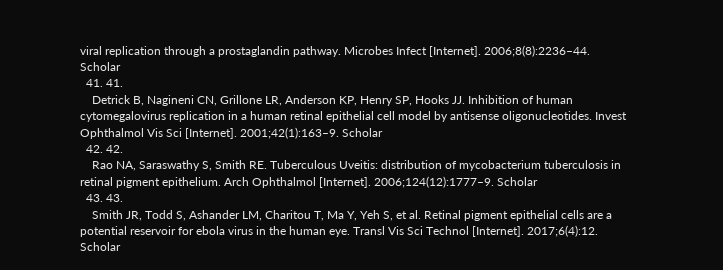viral replication through a prostaglandin pathway. Microbes Infect [Internet]. 2006;8(8):2236–44. Scholar
  41. 41.
    Detrick B, Nagineni CN, Grillone LR, Anderson KP, Henry SP, Hooks JJ. Inhibition of human cytomegalovirus replication in a human retinal epithelial cell model by antisense oligonucleotides. Invest Ophthalmol Vis Sci [Internet]. 2001;42(1):163–9. Scholar
  42. 42.
    Rao NA, Saraswathy S, Smith RE. Tuberculous Uveitis: distribution of mycobacterium tuberculosis in retinal pigment epithelium. Arch Ophthalmol [Internet]. 2006;124(12):1777–9. Scholar
  43. 43.
    Smith JR, Todd S, Ashander LM, Charitou T, Ma Y, Yeh S, et al. Retinal pigment epithelial cells are a potential reservoir for ebola virus in the human eye. Transl Vis Sci Technol [Internet]. 2017;6(4):12. Scholar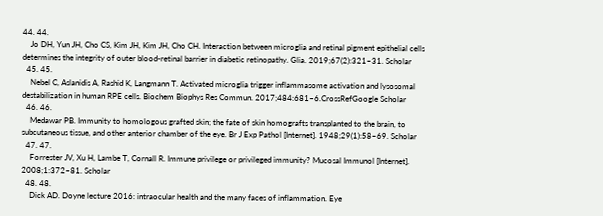44. 44.
    Jo DH, Yun JH, Cho CS, Kim JH, Kim JH, Cho CH. Interaction between microglia and retinal pigment epithelial cells determines the integrity of outer blood-retinal barrier in diabetic retinopathy. Glia. 2019;67(2):321–31. Scholar
  45. 45.
    Nebel C, Aslanidis A, Rashid K, Langmann T. Activated microglia trigger inflammasome activation and lysosomal destabilization in human RPE cells. Biochem Biophys Res Commun. 2017;484:681–6.CrossRefGoogle Scholar
  46. 46.
    Medawar PB. Immunity to homologous grafted skin; the fate of skin homografts transplanted to the brain, to subcutaneous tissue, and other anterior chamber of the eye. Br J Exp Pathol [Internet]. 1948;29(1):58–69. Scholar
  47. 47.
    Forrester JV, Xu H, Lambe T, Cornall R. Immune privilege or privileged immunity? Mucosal Immunol [Internet]. 2008;1:372–81. Scholar
  48. 48.
    Dick AD. Doyne lecture 2016: intraocular health and the many faces of inflammation. Eye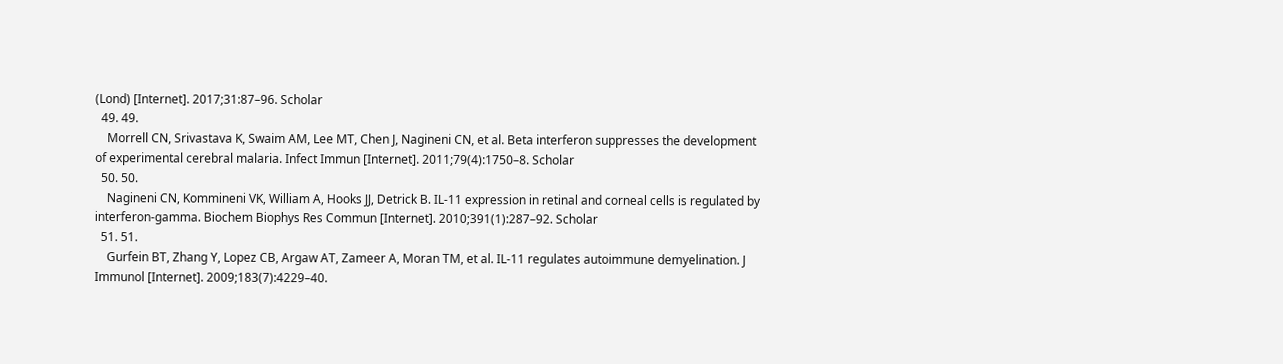(Lond) [Internet]. 2017;31:87–96. Scholar
  49. 49.
    Morrell CN, Srivastava K, Swaim AM, Lee MT, Chen J, Nagineni CN, et al. Beta interferon suppresses the development of experimental cerebral malaria. Infect Immun [Internet]. 2011;79(4):1750–8. Scholar
  50. 50.
    Nagineni CN, Kommineni VK, William A, Hooks JJ, Detrick B. IL-11 expression in retinal and corneal cells is regulated by interferon-gamma. Biochem Biophys Res Commun [Internet]. 2010;391(1):287–92. Scholar
  51. 51.
    Gurfein BT, Zhang Y, Lopez CB, Argaw AT, Zameer A, Moran TM, et al. IL-11 regulates autoimmune demyelination. J Immunol [Internet]. 2009;183(7):4229–40.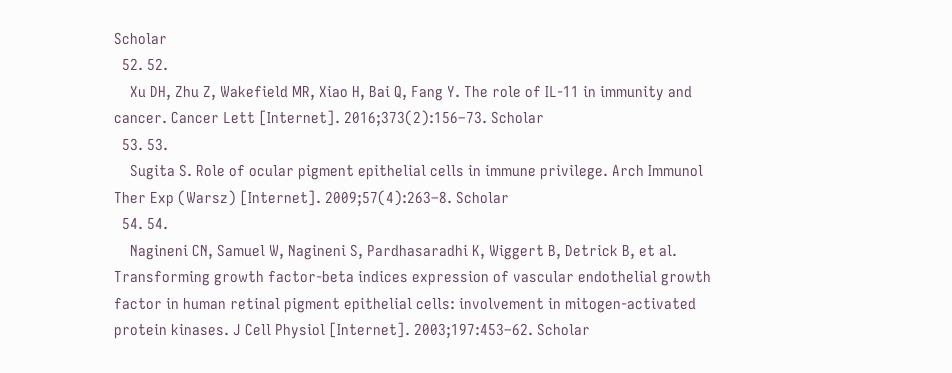Scholar
  52. 52.
    Xu DH, Zhu Z, Wakefield MR, Xiao H, Bai Q, Fang Y. The role of IL-11 in immunity and cancer. Cancer Lett [Internet]. 2016;373(2):156–73. Scholar
  53. 53.
    Sugita S. Role of ocular pigment epithelial cells in immune privilege. Arch Immunol Ther Exp (Warsz) [Internet]. 2009;57(4):263–8. Scholar
  54. 54.
    Nagineni CN, Samuel W, Nagineni S, Pardhasaradhi K, Wiggert B, Detrick B, et al. Transforming growth factor-beta indices expression of vascular endothelial growth factor in human retinal pigment epithelial cells: involvement in mitogen-activated protein kinases. J Cell Physiol [Internet]. 2003;197:453–62. Scholar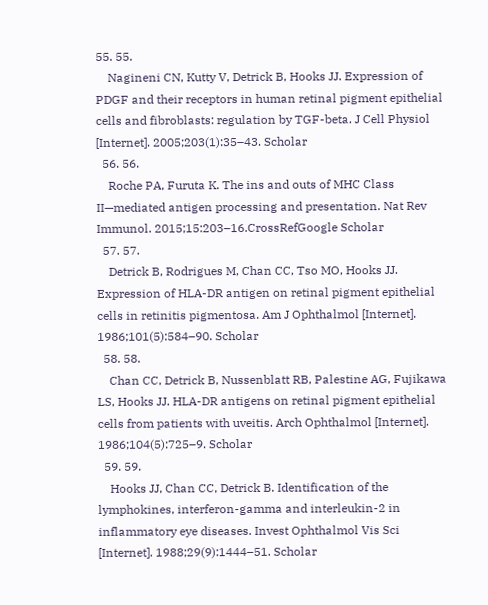55. 55.
    Nagineni CN, Kutty V, Detrick B, Hooks JJ. Expression of PDGF and their receptors in human retinal pigment epithelial cells and fibroblasts: regulation by TGF-beta. J Cell Physiol [Internet]. 2005;203(1):35–43. Scholar
  56. 56.
    Roche PA, Furuta K. The ins and outs of MHC Class II—mediated antigen processing and presentation. Nat Rev Immunol. 2015;15:203–16.CrossRefGoogle Scholar
  57. 57.
    Detrick B, Rodrigues M, Chan CC, Tso MO, Hooks JJ. Expression of HLA-DR antigen on retinal pigment epithelial cells in retinitis pigmentosa. Am J Ophthalmol [Internet]. 1986;101(5):584–90. Scholar
  58. 58.
    Chan CC, Detrick B, Nussenblatt RB, Palestine AG, Fujikawa LS, Hooks JJ. HLA-DR antigens on retinal pigment epithelial cells from patients with uveitis. Arch Ophthalmol [Internet]. 1986;104(5):725–9. Scholar
  59. 59.
    Hooks JJ, Chan CC, Detrick B. Identification of the lymphokines, interferon-gamma and interleukin-2 in inflammatory eye diseases. Invest Ophthalmol Vis Sci [Internet]. 1988;29(9):1444–51. Scholar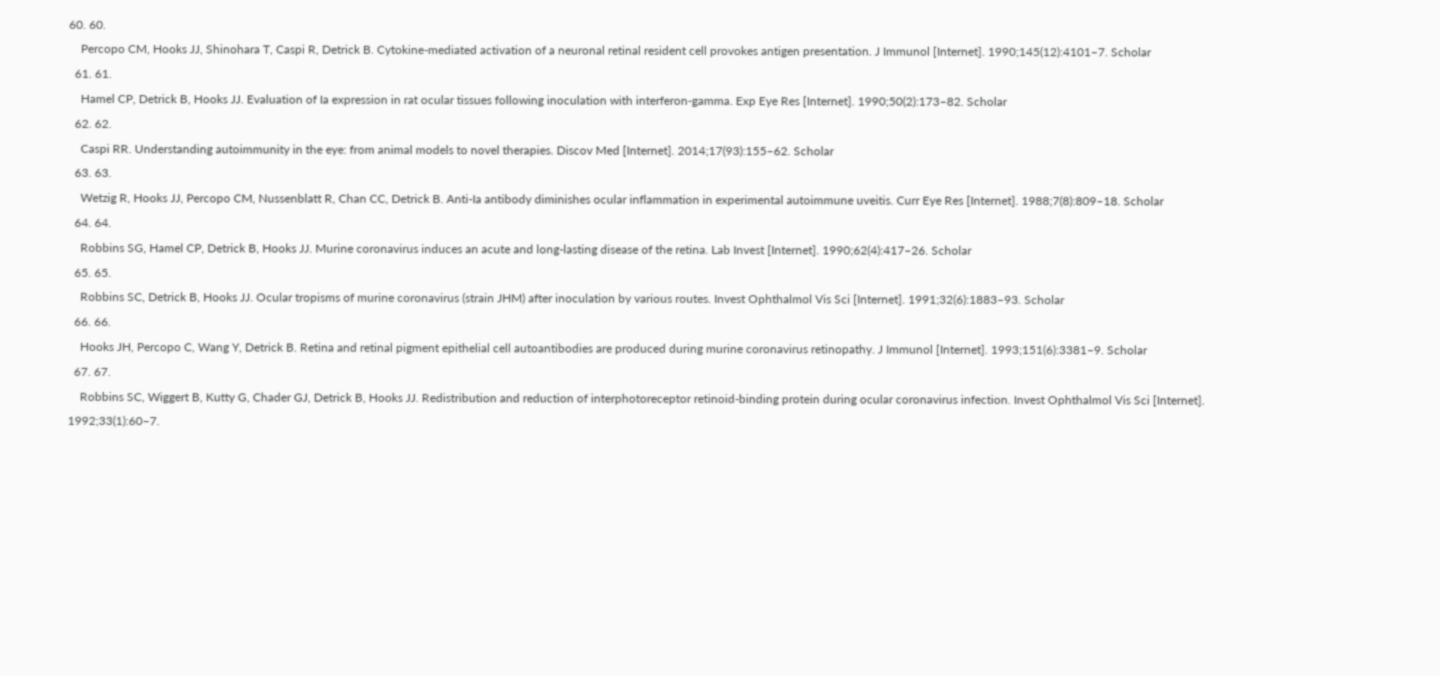60. 60.
    Percopo CM, Hooks JJ, Shinohara T, Caspi R, Detrick B. Cytokine-mediated activation of a neuronal retinal resident cell provokes antigen presentation. J Immunol [Internet]. 1990;145(12):4101–7. Scholar
  61. 61.
    Hamel CP, Detrick B, Hooks JJ. Evaluation of Ia expression in rat ocular tissues following inoculation with interferon-gamma. Exp Eye Res [Internet]. 1990;50(2):173–82. Scholar
  62. 62.
    Caspi RR. Understanding autoimmunity in the eye: from animal models to novel therapies. Discov Med [Internet]. 2014;17(93):155–62. Scholar
  63. 63.
    Wetzig R, Hooks JJ, Percopo CM, Nussenblatt R, Chan CC, Detrick B. Anti-Ia antibody diminishes ocular inflammation in experimental autoimmune uveitis. Curr Eye Res [Internet]. 1988;7(8):809–18. Scholar
  64. 64.
    Robbins SG, Hamel CP, Detrick B, Hooks JJ. Murine coronavirus induces an acute and long-lasting disease of the retina. Lab Invest [Internet]. 1990;62(4):417–26. Scholar
  65. 65.
    Robbins SC, Detrick B, Hooks JJ. Ocular tropisms of murine coronavirus (strain JHM) after inoculation by various routes. Invest Ophthalmol Vis Sci [Internet]. 1991;32(6):1883–93. Scholar
  66. 66.
    Hooks JH, Percopo C, Wang Y, Detrick B. Retina and retinal pigment epithelial cell autoantibodies are produced during murine coronavirus retinopathy. J Immunol [Internet]. 1993;151(6):3381–9. Scholar
  67. 67.
    Robbins SC, Wiggert B, Kutty G, Chader GJ, Detrick B, Hooks JJ. Redistribution and reduction of interphotoreceptor retinoid-binding protein during ocular coronavirus infection. Invest Ophthalmol Vis Sci [Internet]. 1992;33(1):60–7.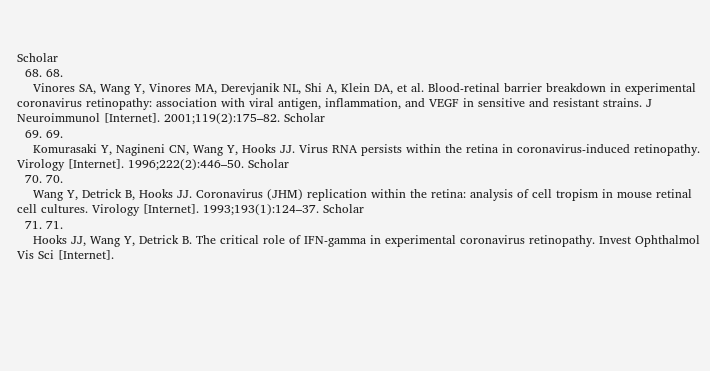Scholar
  68. 68.
    Vinores SA, Wang Y, Vinores MA, Derevjanik NL, Shi A, Klein DA, et al. Blood-retinal barrier breakdown in experimental coronavirus retinopathy: association with viral antigen, inflammation, and VEGF in sensitive and resistant strains. J Neuroimmunol [Internet]. 2001;119(2):175–82. Scholar
  69. 69.
    Komurasaki Y, Nagineni CN, Wang Y, Hooks JJ. Virus RNA persists within the retina in coronavirus-induced retinopathy. Virology [Internet]. 1996;222(2):446–50. Scholar
  70. 70.
    Wang Y, Detrick B, Hooks JJ. Coronavirus (JHM) replication within the retina: analysis of cell tropism in mouse retinal cell cultures. Virology [Internet]. 1993;193(1):124–37. Scholar
  71. 71.
    Hooks JJ, Wang Y, Detrick B. The critical role of IFN-gamma in experimental coronavirus retinopathy. Invest Ophthalmol Vis Sci [Internet].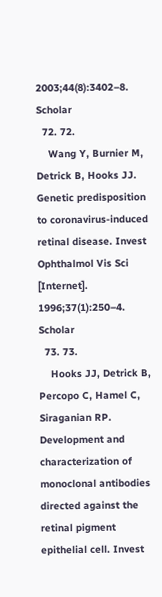2003;44(8):3402–8. Scholar
  72. 72.
    Wang Y, Burnier M, Detrick B, Hooks JJ. Genetic predisposition to coronavirus-induced retinal disease. Invest Ophthalmol Vis Sci [Internet]. 1996;37(1):250–4. Scholar
  73. 73.
    Hooks JJ, Detrick B, Percopo C, Hamel C, Siraganian RP. Development and characterization of monoclonal antibodies directed against the retinal pigment epithelial cell. Invest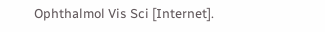Ophthalmol Vis Sci [Internet].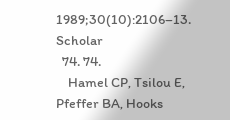1989;30(10):2106–13. Scholar
  74. 74.
    Hamel CP, Tsilou E, Pfeffer BA, Hooks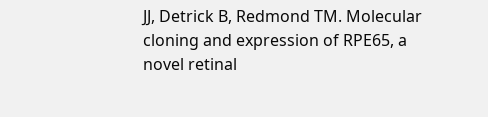JJ, Detrick B, Redmond TM. Molecular cloning and expression of RPE65, a novel retinal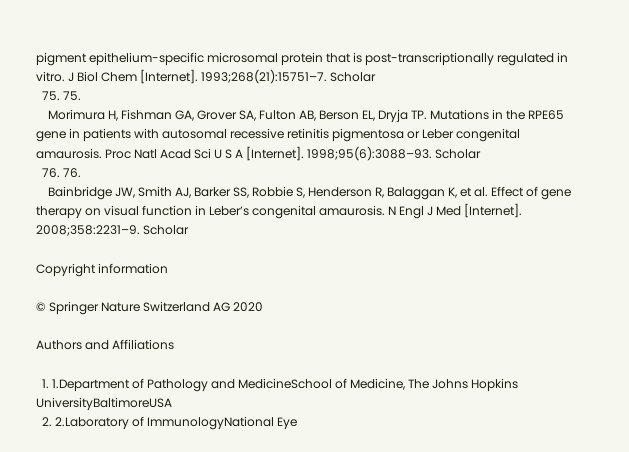pigment epithelium-specific microsomal protein that is post-transcriptionally regulated in vitro. J Biol Chem [Internet]. 1993;268(21):15751–7. Scholar
  75. 75.
    Morimura H, Fishman GA, Grover SA, Fulton AB, Berson EL, Dryja TP. Mutations in the RPE65 gene in patients with autosomal recessive retinitis pigmentosa or Leber congenital amaurosis. Proc Natl Acad Sci U S A [Internet]. 1998;95(6):3088–93. Scholar
  76. 76.
    Bainbridge JW, Smith AJ, Barker SS, Robbie S, Henderson R, Balaggan K, et al. Effect of gene therapy on visual function in Leber’s congenital amaurosis. N Engl J Med [Internet]. 2008;358:2231–9. Scholar

Copyright information

© Springer Nature Switzerland AG 2020

Authors and Affiliations

  1. 1.Department of Pathology and MedicineSchool of Medicine, The Johns Hopkins UniversityBaltimoreUSA
  2. 2.Laboratory of ImmunologyNational Eye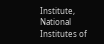Institute, National Institutes of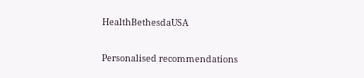HealthBethesdaUSA

Personalised recommendations